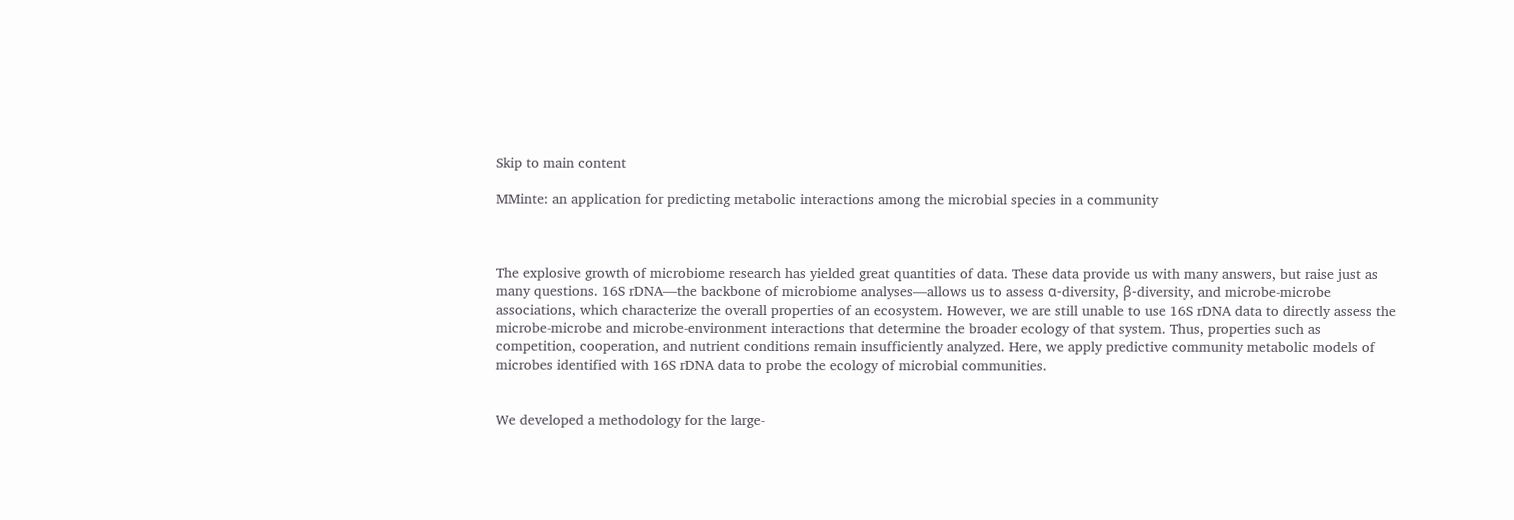Skip to main content

MMinte: an application for predicting metabolic interactions among the microbial species in a community



The explosive growth of microbiome research has yielded great quantities of data. These data provide us with many answers, but raise just as many questions. 16S rDNA—the backbone of microbiome analyses—allows us to assess α-diversity, β-diversity, and microbe-microbe associations, which characterize the overall properties of an ecosystem. However, we are still unable to use 16S rDNA data to directly assess the microbe-microbe and microbe-environment interactions that determine the broader ecology of that system. Thus, properties such as competition, cooperation, and nutrient conditions remain insufficiently analyzed. Here, we apply predictive community metabolic models of microbes identified with 16S rDNA data to probe the ecology of microbial communities.


We developed a methodology for the large-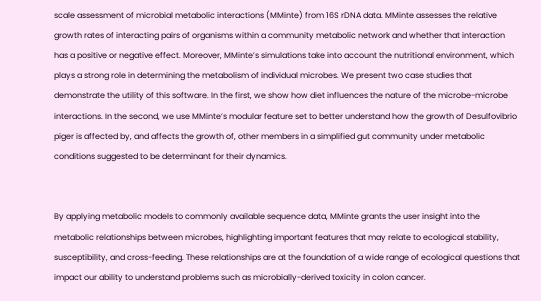scale assessment of microbial metabolic interactions (MMinte) from 16S rDNA data. MMinte assesses the relative growth rates of interacting pairs of organisms within a community metabolic network and whether that interaction has a positive or negative effect. Moreover, MMinte’s simulations take into account the nutritional environment, which plays a strong role in determining the metabolism of individual microbes. We present two case studies that demonstrate the utility of this software. In the first, we show how diet influences the nature of the microbe-microbe interactions. In the second, we use MMinte’s modular feature set to better understand how the growth of Desulfovibrio piger is affected by, and affects the growth of, other members in a simplified gut community under metabolic conditions suggested to be determinant for their dynamics.


By applying metabolic models to commonly available sequence data, MMinte grants the user insight into the metabolic relationships between microbes, highlighting important features that may relate to ecological stability, susceptibility, and cross-feeding. These relationships are at the foundation of a wide range of ecological questions that impact our ability to understand problems such as microbially-derived toxicity in colon cancer.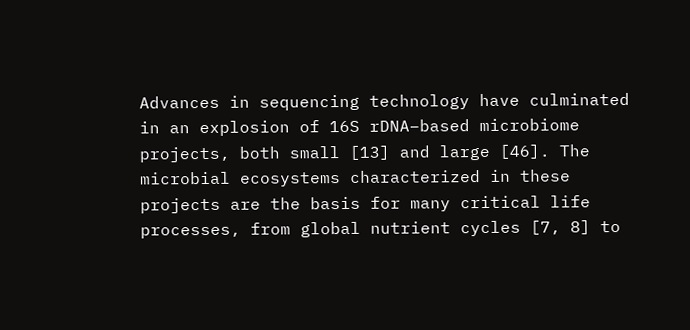Advances in sequencing technology have culminated in an explosion of 16S rDNA–based microbiome projects, both small [13] and large [46]. The microbial ecosystems characterized in these projects are the basis for many critical life processes, from global nutrient cycles [7, 8] to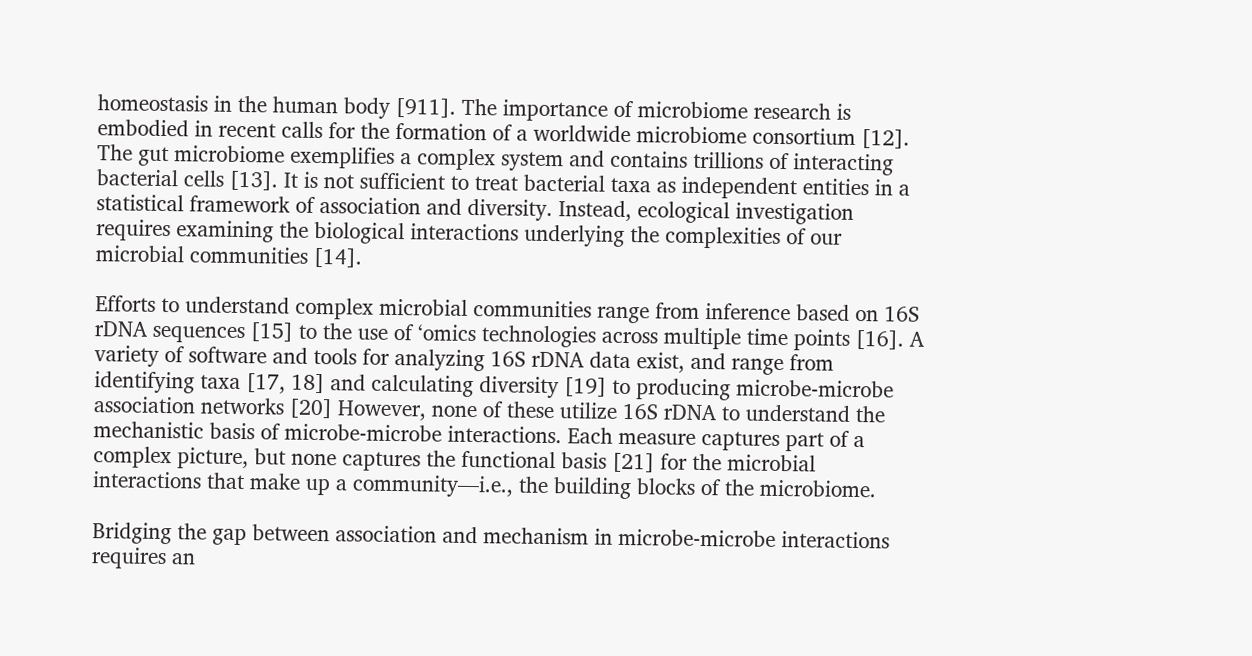homeostasis in the human body [911]. The importance of microbiome research is embodied in recent calls for the formation of a worldwide microbiome consortium [12]. The gut microbiome exemplifies a complex system and contains trillions of interacting bacterial cells [13]. It is not sufficient to treat bacterial taxa as independent entities in a statistical framework of association and diversity. Instead, ecological investigation requires examining the biological interactions underlying the complexities of our microbial communities [14].

Efforts to understand complex microbial communities range from inference based on 16S rDNA sequences [15] to the use of ‘omics technologies across multiple time points [16]. A variety of software and tools for analyzing 16S rDNA data exist, and range from identifying taxa [17, 18] and calculating diversity [19] to producing microbe-microbe association networks [20] However, none of these utilize 16S rDNA to understand the mechanistic basis of microbe-microbe interactions. Each measure captures part of a complex picture, but none captures the functional basis [21] for the microbial interactions that make up a community—i.e., the building blocks of the microbiome.

Bridging the gap between association and mechanism in microbe-microbe interactions requires an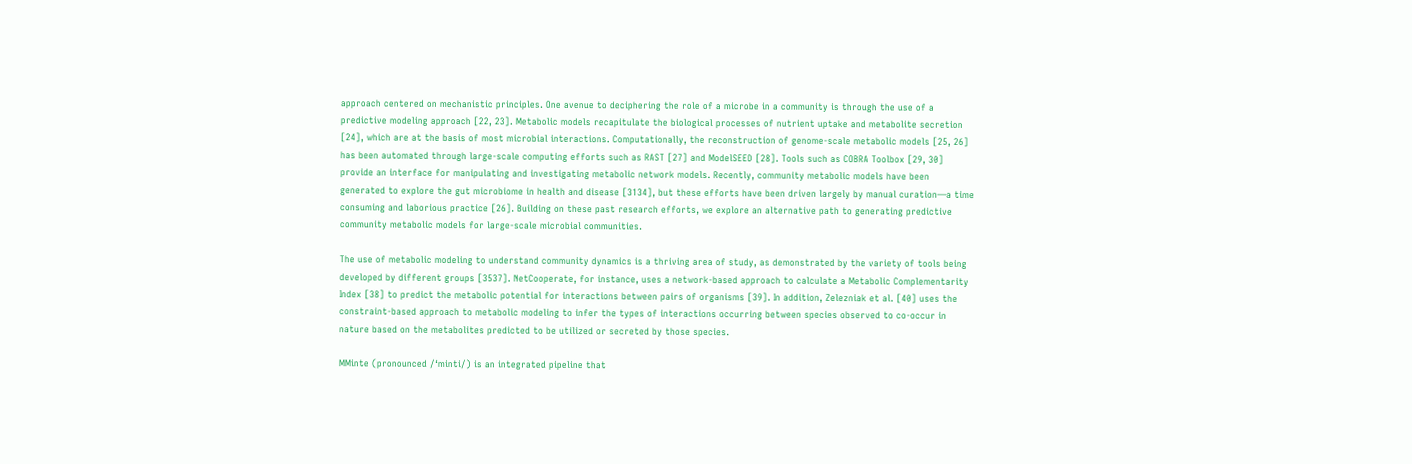approach centered on mechanistic principles. One avenue to deciphering the role of a microbe in a community is through the use of a predictive modeling approach [22, 23]. Metabolic models recapitulate the biological processes of nutrient uptake and metabolite secretion [24], which are at the basis of most microbial interactions. Computationally, the reconstruction of genome-scale metabolic models [25, 26] has been automated through large-scale computing efforts such as RAST [27] and ModelSEED [28]. Tools such as COBRA Toolbox [29, 30] provide an interface for manipulating and investigating metabolic network models. Recently, community metabolic models have been generated to explore the gut microbiome in health and disease [3134], but these efforts have been driven largely by manual curation—a time consuming and laborious practice [26]. Building on these past research efforts, we explore an alternative path to generating predictive community metabolic models for large-scale microbial communities.

The use of metabolic modeling to understand community dynamics is a thriving area of study, as demonstrated by the variety of tools being developed by different groups [3537]. NetCooperate, for instance, uses a network-based approach to calculate a Metabolic Complementarity Index [38] to predict the metabolic potential for interactions between pairs of organisms [39]. In addition, Zelezniak et al. [40] uses the constraint-based approach to metabolic modeling to infer the types of interactions occurring between species observed to co-occur in nature based on the metabolites predicted to be utilized or secreted by those species.

MMinte (pronounced /‘minti/) is an integrated pipeline that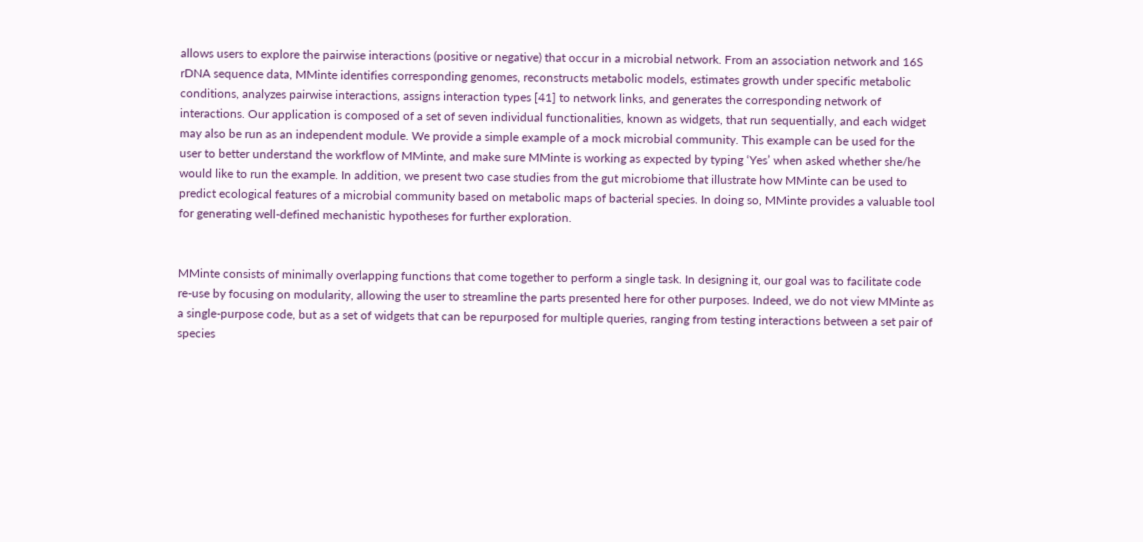allows users to explore the pairwise interactions (positive or negative) that occur in a microbial network. From an association network and 16S rDNA sequence data, MMinte identifies corresponding genomes, reconstructs metabolic models, estimates growth under specific metabolic conditions, analyzes pairwise interactions, assigns interaction types [41] to network links, and generates the corresponding network of interactions. Our application is composed of a set of seven individual functionalities, known as widgets, that run sequentially, and each widget may also be run as an independent module. We provide a simple example of a mock microbial community. This example can be used for the user to better understand the workflow of MMinte, and make sure MMinte is working as expected by typing ‘Yes’ when asked whether she/he would like to run the example. In addition, we present two case studies from the gut microbiome that illustrate how MMinte can be used to predict ecological features of a microbial community based on metabolic maps of bacterial species. In doing so, MMinte provides a valuable tool for generating well-defined mechanistic hypotheses for further exploration.


MMinte consists of minimally overlapping functions that come together to perform a single task. In designing it, our goal was to facilitate code re-use by focusing on modularity, allowing the user to streamline the parts presented here for other purposes. Indeed, we do not view MMinte as a single-purpose code, but as a set of widgets that can be repurposed for multiple queries, ranging from testing interactions between a set pair of species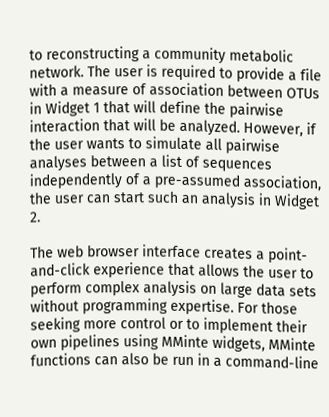to reconstructing a community metabolic network. The user is required to provide a file with a measure of association between OTUs in Widget 1 that will define the pairwise interaction that will be analyzed. However, if the user wants to simulate all pairwise analyses between a list of sequences independently of a pre-assumed association, the user can start such an analysis in Widget 2.

The web browser interface creates a point-and-click experience that allows the user to perform complex analysis on large data sets without programming expertise. For those seeking more control or to implement their own pipelines using MMinte widgets, MMinte functions can also be run in a command-line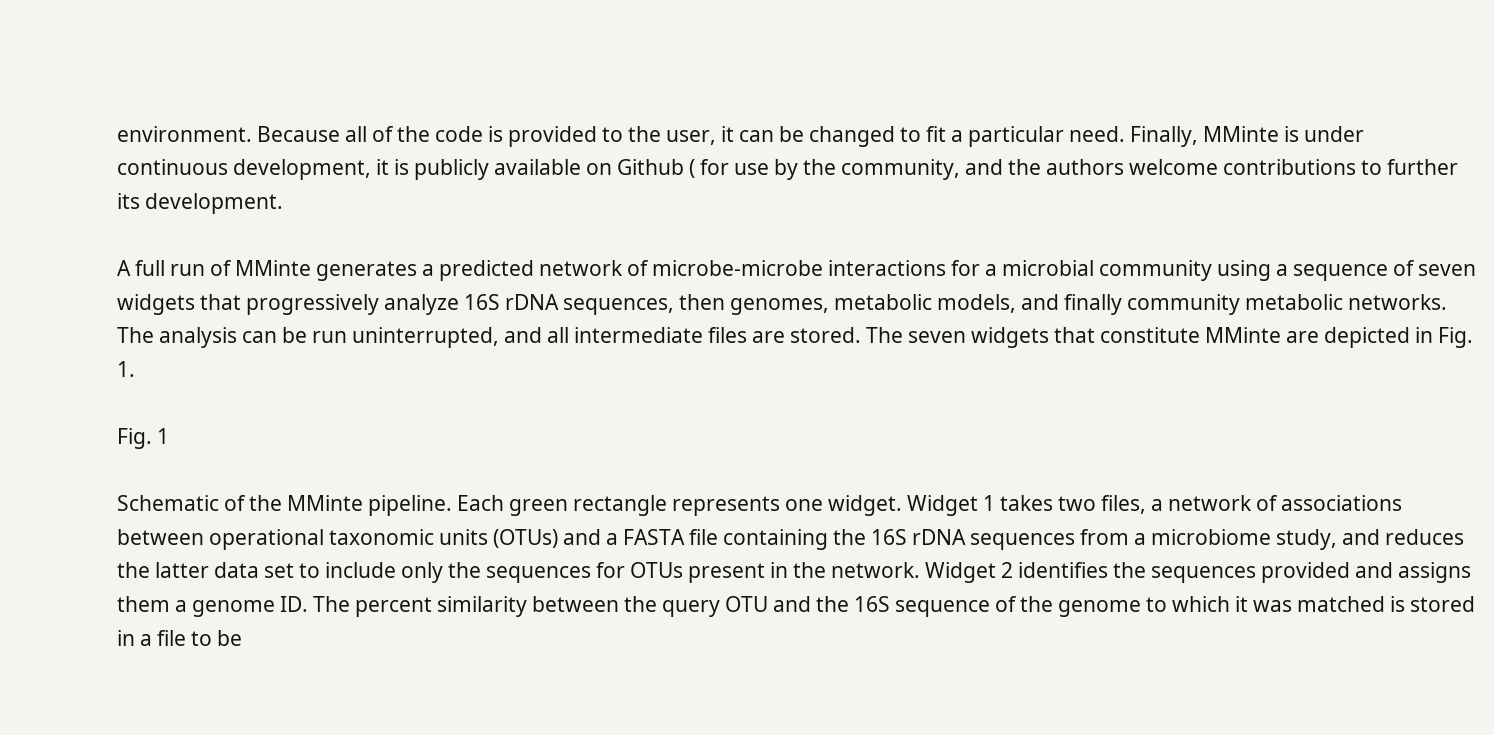environment. Because all of the code is provided to the user, it can be changed to fit a particular need. Finally, MMinte is under continuous development, it is publicly available on Github ( for use by the community, and the authors welcome contributions to further its development.

A full run of MMinte generates a predicted network of microbe-microbe interactions for a microbial community using a sequence of seven widgets that progressively analyze 16S rDNA sequences, then genomes, metabolic models, and finally community metabolic networks. The analysis can be run uninterrupted, and all intermediate files are stored. The seven widgets that constitute MMinte are depicted in Fig. 1.

Fig. 1

Schematic of the MMinte pipeline. Each green rectangle represents one widget. Widget 1 takes two files, a network of associations between operational taxonomic units (OTUs) and a FASTA file containing the 16S rDNA sequences from a microbiome study, and reduces the latter data set to include only the sequences for OTUs present in the network. Widget 2 identifies the sequences provided and assigns them a genome ID. The percent similarity between the query OTU and the 16S sequence of the genome to which it was matched is stored in a file to be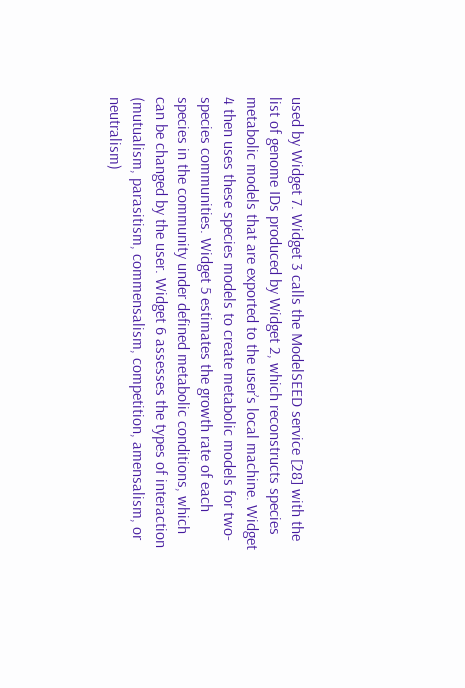used by Widget 7. Widget 3 calls the ModelSEED service [28] with the list of genome IDs produced by Widget 2, which reconstructs species metabolic models that are exported to the user’s local machine. Widget 4 then uses these species models to create metabolic models for two-species communities. Widget 5 estimates the growth rate of each species in the community under defined metabolic conditions, which can be changed by the user. Widget 6 assesses the types of interaction (mutualism, parasitism, commensalism, competition, amensalism, or neutralism)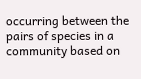occurring between the pairs of species in a community based on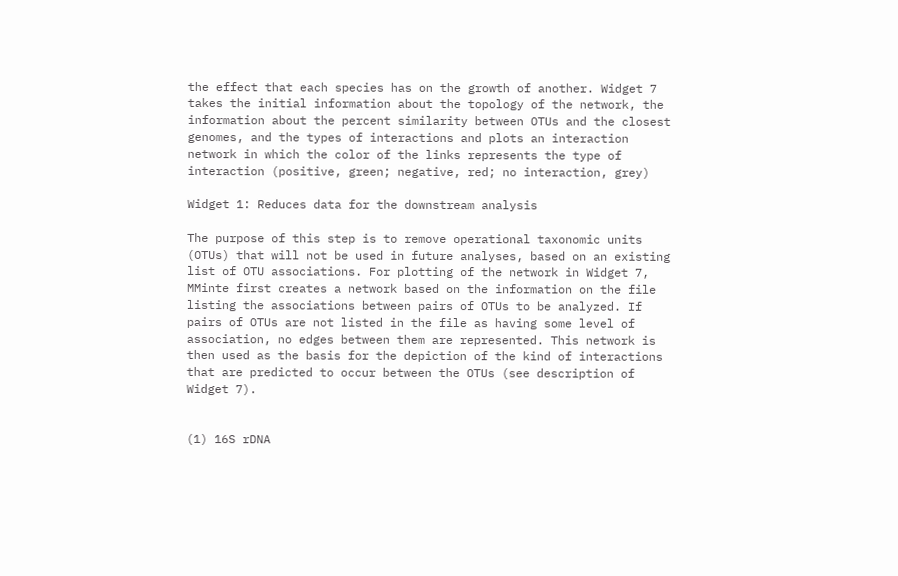the effect that each species has on the growth of another. Widget 7 takes the initial information about the topology of the network, the information about the percent similarity between OTUs and the closest genomes, and the types of interactions and plots an interaction network in which the color of the links represents the type of interaction (positive, green; negative, red; no interaction, grey)

Widget 1: Reduces data for the downstream analysis

The purpose of this step is to remove operational taxonomic units (OTUs) that will not be used in future analyses, based on an existing list of OTU associations. For plotting of the network in Widget 7, MMinte first creates a network based on the information on the file listing the associations between pairs of OTUs to be analyzed. If pairs of OTUs are not listed in the file as having some level of association, no edges between them are represented. This network is then used as the basis for the depiction of the kind of interactions that are predicted to occur between the OTUs (see description of Widget 7).


(1) 16S rDNA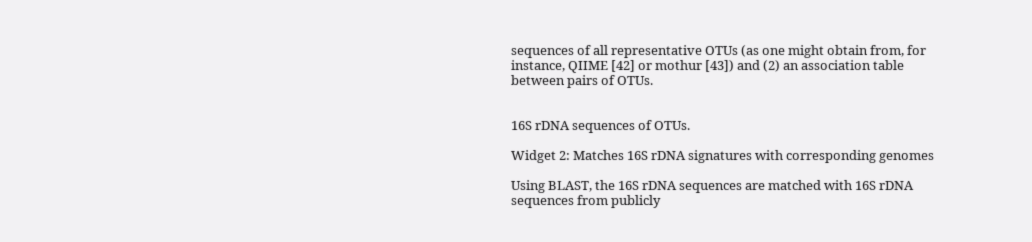sequences of all representative OTUs (as one might obtain from, for instance, QIIME [42] or mothur [43]) and (2) an association table between pairs of OTUs.


16S rDNA sequences of OTUs.

Widget 2: Matches 16S rDNA signatures with corresponding genomes

Using BLAST, the 16S rDNA sequences are matched with 16S rDNA sequences from publicly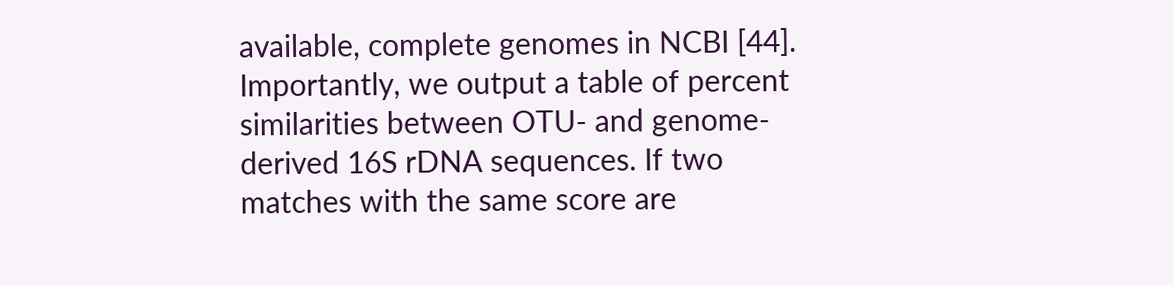available, complete genomes in NCBI [44]. Importantly, we output a table of percent similarities between OTU- and genome-derived 16S rDNA sequences. If two matches with the same score are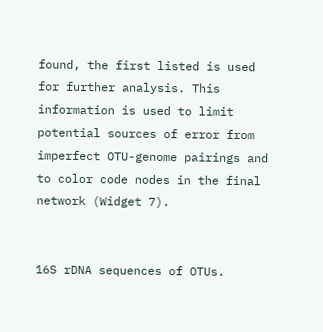found, the first listed is used for further analysis. This information is used to limit potential sources of error from imperfect OTU-genome pairings and to color code nodes in the final network (Widget 7).


16S rDNA sequences of OTUs.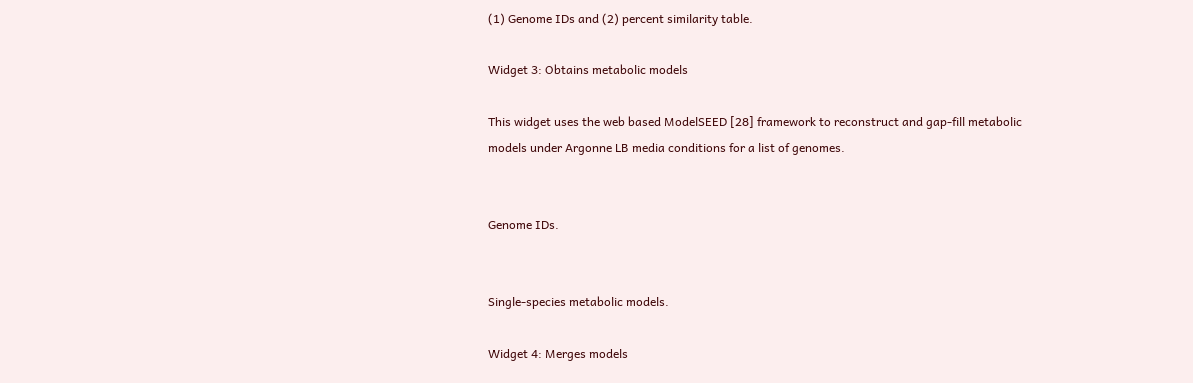(1) Genome IDs and (2) percent similarity table.

Widget 3: Obtains metabolic models

This widget uses the web based ModelSEED [28] framework to reconstruct and gap-fill metabolic models under Argonne LB media conditions for a list of genomes.


Genome IDs.


Single-species metabolic models.

Widget 4: Merges models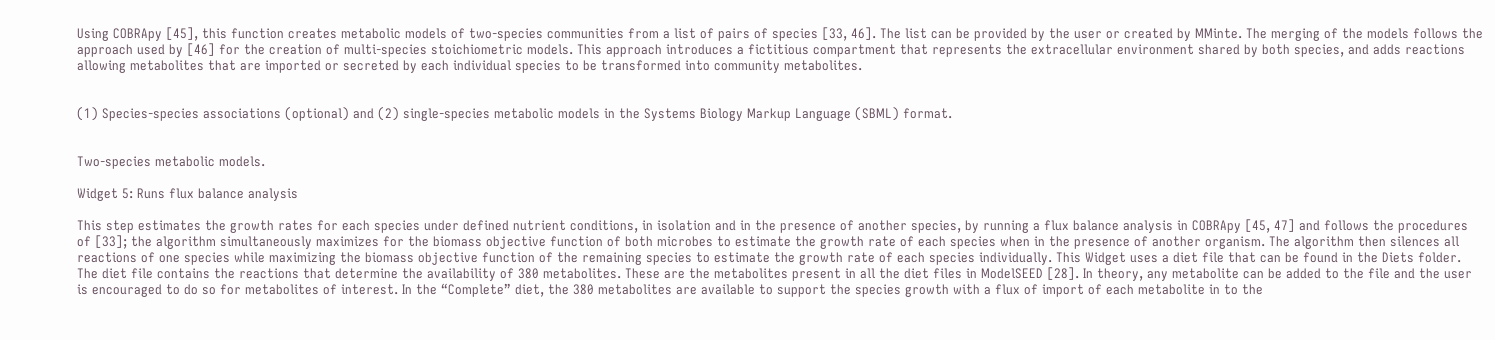Using COBRApy [45], this function creates metabolic models of two-species communities from a list of pairs of species [33, 46]. The list can be provided by the user or created by MMinte. The merging of the models follows the approach used by [46] for the creation of multi-species stoichiometric models. This approach introduces a fictitious compartment that represents the extracellular environment shared by both species, and adds reactions allowing metabolites that are imported or secreted by each individual species to be transformed into community metabolites.


(1) Species-species associations (optional) and (2) single-species metabolic models in the Systems Biology Markup Language (SBML) format.


Two-species metabolic models.

Widget 5: Runs flux balance analysis

This step estimates the growth rates for each species under defined nutrient conditions, in isolation and in the presence of another species, by running a flux balance analysis in COBRApy [45, 47] and follows the procedures of [33]; the algorithm simultaneously maximizes for the biomass objective function of both microbes to estimate the growth rate of each species when in the presence of another organism. The algorithm then silences all reactions of one species while maximizing the biomass objective function of the remaining species to estimate the growth rate of each species individually. This Widget uses a diet file that can be found in the Diets folder. The diet file contains the reactions that determine the availability of 380 metabolites. These are the metabolites present in all the diet files in ModelSEED [28]. In theory, any metabolite can be added to the file and the user is encouraged to do so for metabolites of interest. In the “Complete” diet, the 380 metabolites are available to support the species growth with a flux of import of each metabolite in to the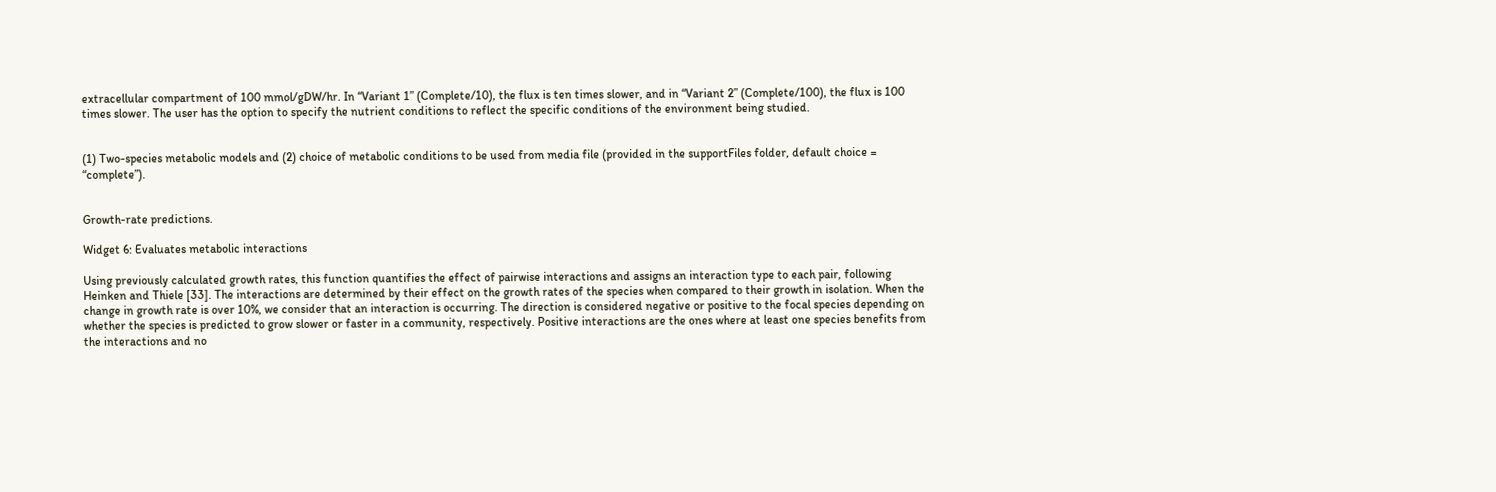extracellular compartment of 100 mmol/gDW/hr. In “Variant 1” (Complete/10), the flux is ten times slower, and in “Variant 2” (Complete/100), the flux is 100 times slower. The user has the option to specify the nutrient conditions to reflect the specific conditions of the environment being studied.


(1) Two-species metabolic models and (2) choice of metabolic conditions to be used from media file (provided in the supportFiles folder, default choice = “complete”).


Growth-rate predictions.

Widget 6: Evaluates metabolic interactions

Using previously calculated growth rates, this function quantifies the effect of pairwise interactions and assigns an interaction type to each pair, following Heinken and Thiele [33]. The interactions are determined by their effect on the growth rates of the species when compared to their growth in isolation. When the change in growth rate is over 10%, we consider that an interaction is occurring. The direction is considered negative or positive to the focal species depending on whether the species is predicted to grow slower or faster in a community, respectively. Positive interactions are the ones where at least one species benefits from the interactions and no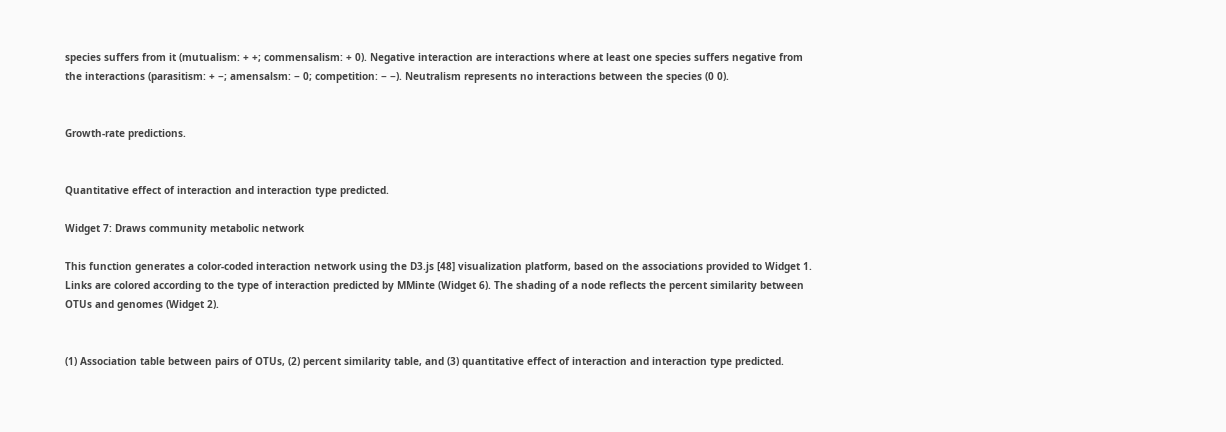species suffers from it (mutualism: + +; commensalism: + 0). Negative interaction are interactions where at least one species suffers negative from the interactions (parasitism: + −; amensalsm: − 0; competition: − −). Neutralism represents no interactions between the species (0 0).


Growth-rate predictions.


Quantitative effect of interaction and interaction type predicted.

Widget 7: Draws community metabolic network

This function generates a color-coded interaction network using the D3.js [48] visualization platform, based on the associations provided to Widget 1. Links are colored according to the type of interaction predicted by MMinte (Widget 6). The shading of a node reflects the percent similarity between OTUs and genomes (Widget 2).


(1) Association table between pairs of OTUs, (2) percent similarity table, and (3) quantitative effect of interaction and interaction type predicted.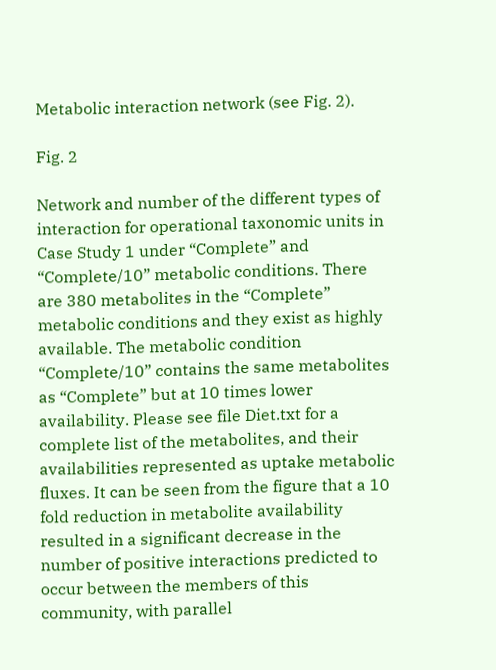Metabolic interaction network (see Fig. 2).

Fig. 2

Network and number of the different types of interaction for operational taxonomic units in Case Study 1 under “Complete” and “Complete/10” metabolic conditions. There are 380 metabolites in the “Complete” metabolic conditions and they exist as highly available. The metabolic condition “Complete/10” contains the same metabolites as “Complete” but at 10 times lower availability. Please see file Diet.txt for a complete list of the metabolites, and their availabilities represented as uptake metabolic fluxes. It can be seen from the figure that a 10 fold reduction in metabolite availability resulted in a significant decrease in the number of positive interactions predicted to occur between the members of this community, with parallel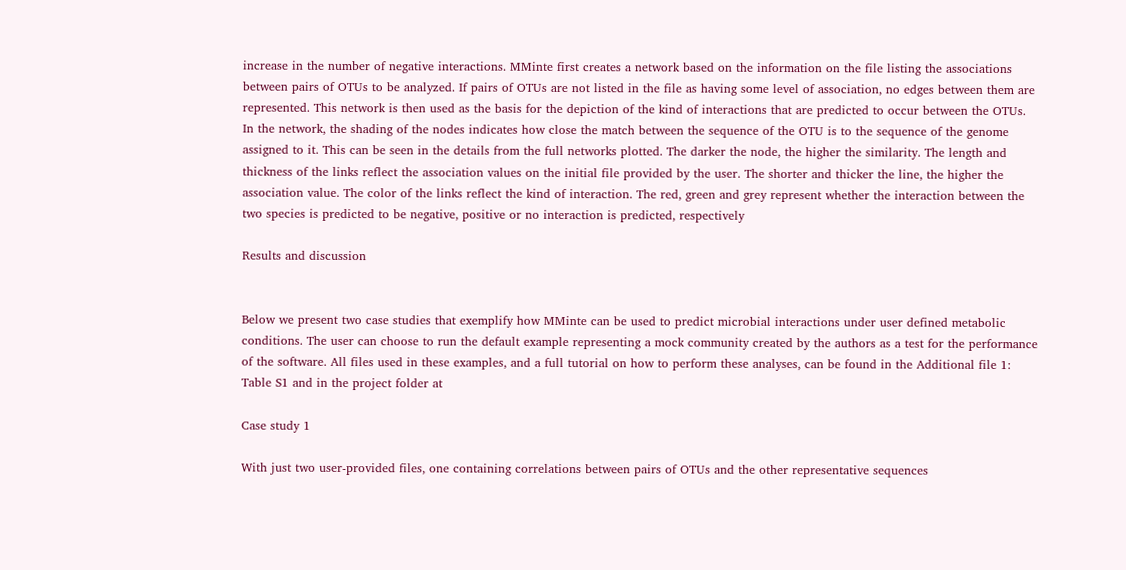increase in the number of negative interactions. MMinte first creates a network based on the information on the file listing the associations between pairs of OTUs to be analyzed. If pairs of OTUs are not listed in the file as having some level of association, no edges between them are represented. This network is then used as the basis for the depiction of the kind of interactions that are predicted to occur between the OTUs. In the network, the shading of the nodes indicates how close the match between the sequence of the OTU is to the sequence of the genome assigned to it. This can be seen in the details from the full networks plotted. The darker the node, the higher the similarity. The length and thickness of the links reflect the association values on the initial file provided by the user. The shorter and thicker the line, the higher the association value. The color of the links reflect the kind of interaction. The red, green and grey represent whether the interaction between the two species is predicted to be negative, positive or no interaction is predicted, respectively

Results and discussion


Below we present two case studies that exemplify how MMinte can be used to predict microbial interactions under user defined metabolic conditions. The user can choose to run the default example representing a mock community created by the authors as a test for the performance of the software. All files used in these examples, and a full tutorial on how to perform these analyses, can be found in the Additional file 1: Table S1 and in the project folder at

Case study 1

With just two user-provided files, one containing correlations between pairs of OTUs and the other representative sequences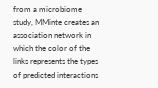from a microbiome study, MMinte creates an association network in which the color of the links represents the types of predicted interactions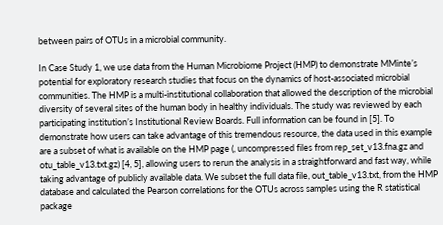between pairs of OTUs in a microbial community.

In Case Study 1, we use data from the Human Microbiome Project (HMP) to demonstrate MMinte’s potential for exploratory research studies that focus on the dynamics of host-associated microbial communities. The HMP is a multi-institutional collaboration that allowed the description of the microbial diversity of several sites of the human body in healthy individuals. The study was reviewed by each participating institution’s Institutional Review Boards. Full information can be found in [5]. To demonstrate how users can take advantage of this tremendous resource, the data used in this example are a subset of what is available on the HMP page (, uncompressed files from rep_set_v13.fna.gz and otu_table_v13.txt.gz) [4, 5], allowing users to rerun the analysis in a straightforward and fast way, while taking advantage of publicly available data. We subset the full data file, out_table_v13.txt, from the HMP database and calculated the Pearson correlations for the OTUs across samples using the R statistical package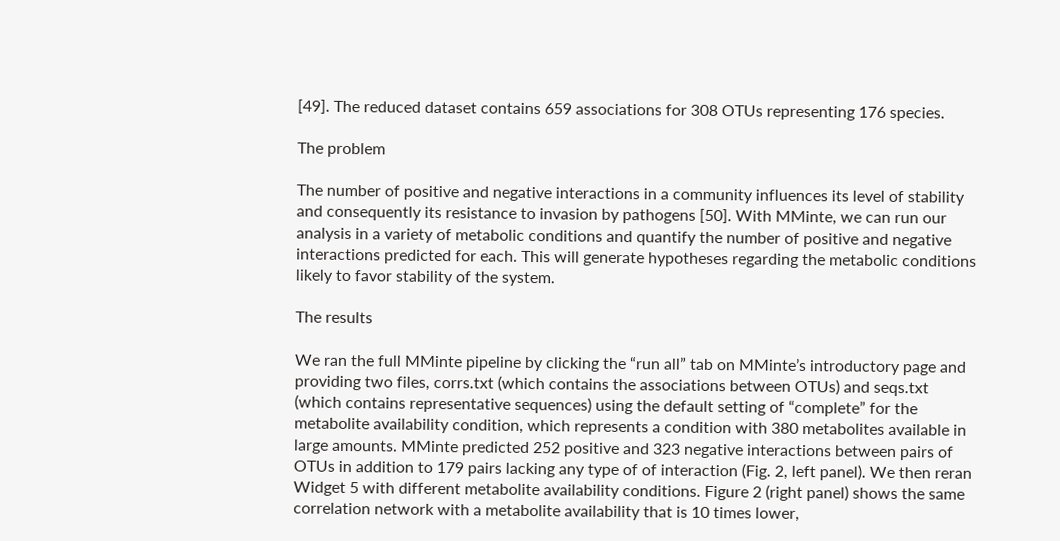[49]. The reduced dataset contains 659 associations for 308 OTUs representing 176 species.

The problem

The number of positive and negative interactions in a community influences its level of stability and consequently its resistance to invasion by pathogens [50]. With MMinte, we can run our analysis in a variety of metabolic conditions and quantify the number of positive and negative interactions predicted for each. This will generate hypotheses regarding the metabolic conditions likely to favor stability of the system.

The results

We ran the full MMinte pipeline by clicking the “run all” tab on MMinte’s introductory page and providing two files, corrs.txt (which contains the associations between OTUs) and seqs.txt (which contains representative sequences) using the default setting of “complete” for the metabolite availability condition, which represents a condition with 380 metabolites available in large amounts. MMinte predicted 252 positive and 323 negative interactions between pairs of OTUs in addition to 179 pairs lacking any type of of interaction (Fig. 2, left panel). We then reran Widget 5 with different metabolite availability conditions. Figure 2 (right panel) shows the same correlation network with a metabolite availability that is 10 times lower,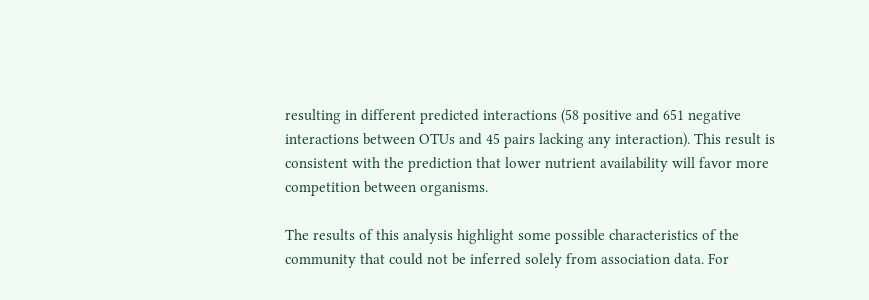resulting in different predicted interactions (58 positive and 651 negative interactions between OTUs and 45 pairs lacking any interaction). This result is consistent with the prediction that lower nutrient availability will favor more competition between organisms.

The results of this analysis highlight some possible characteristics of the community that could not be inferred solely from association data. For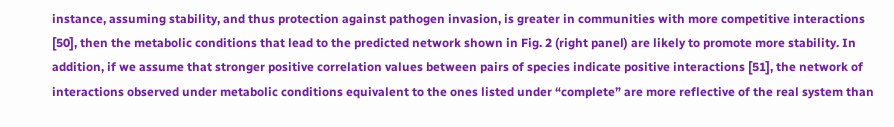instance, assuming stability, and thus protection against pathogen invasion, is greater in communities with more competitive interactions [50], then the metabolic conditions that lead to the predicted network shown in Fig. 2 (right panel) are likely to promote more stability. In addition, if we assume that stronger positive correlation values between pairs of species indicate positive interactions [51], the network of interactions observed under metabolic conditions equivalent to the ones listed under “complete” are more reflective of the real system than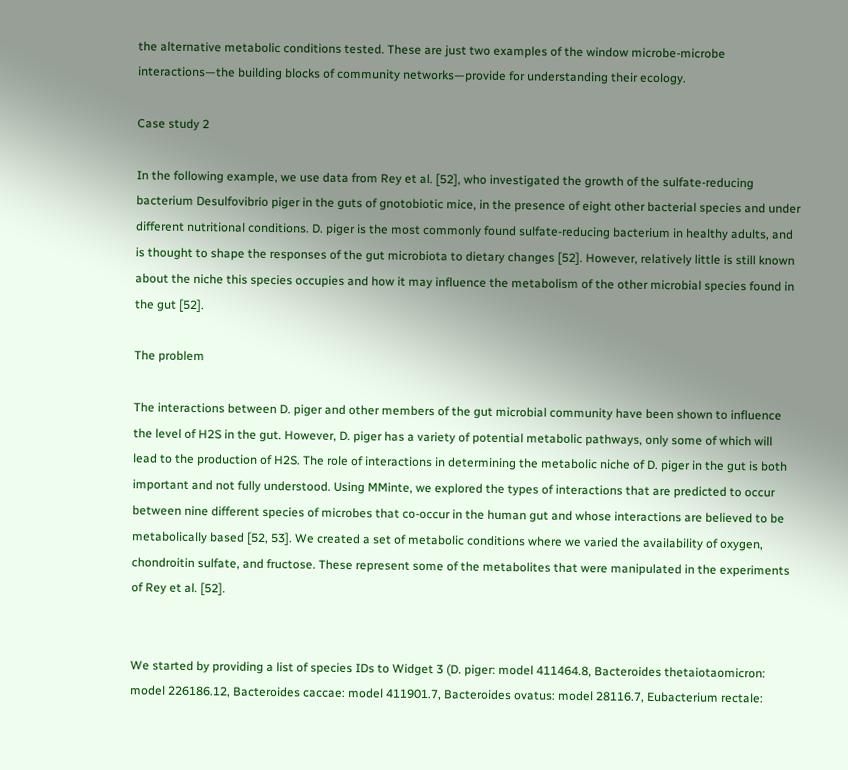the alternative metabolic conditions tested. These are just two examples of the window microbe-microbe interactions—the building blocks of community networks—provide for understanding their ecology.

Case study 2

In the following example, we use data from Rey et al. [52], who investigated the growth of the sulfate-reducing bacterium Desulfovibrio piger in the guts of gnotobiotic mice, in the presence of eight other bacterial species and under different nutritional conditions. D. piger is the most commonly found sulfate-reducing bacterium in healthy adults, and is thought to shape the responses of the gut microbiota to dietary changes [52]. However, relatively little is still known about the niche this species occupies and how it may influence the metabolism of the other microbial species found in the gut [52].

The problem

The interactions between D. piger and other members of the gut microbial community have been shown to influence the level of H2S in the gut. However, D. piger has a variety of potential metabolic pathways, only some of which will lead to the production of H2S. The role of interactions in determining the metabolic niche of D. piger in the gut is both important and not fully understood. Using MMinte, we explored the types of interactions that are predicted to occur between nine different species of microbes that co-occur in the human gut and whose interactions are believed to be metabolically based [52, 53]. We created a set of metabolic conditions where we varied the availability of oxygen, chondroitin sulfate, and fructose. These represent some of the metabolites that were manipulated in the experiments of Rey et al. [52].


We started by providing a list of species IDs to Widget 3 (D. piger: model 411464.8, Bacteroides thetaiotaomicron: model 226186.12, Bacteroides caccae: model 411901.7, Bacteroides ovatus: model 28116.7, Eubacterium rectale: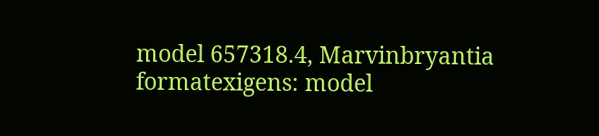model 657318.4, Marvinbryantia formatexigens: model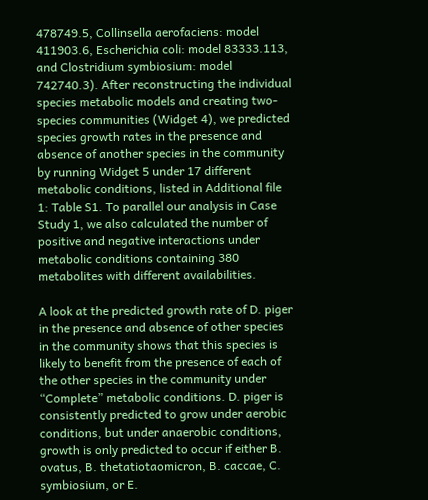478749.5, Collinsella aerofaciens: model 411903.6, Escherichia coli: model 83333.113, and Clostridium symbiosium: model 742740.3). After reconstructing the individual species metabolic models and creating two-species communities (Widget 4), we predicted species growth rates in the presence and absence of another species in the community by running Widget 5 under 17 different metabolic conditions, listed in Additional file 1: Table S1. To parallel our analysis in Case Study 1, we also calculated the number of positive and negative interactions under metabolic conditions containing 380 metabolites with different availabilities.

A look at the predicted growth rate of D. piger in the presence and absence of other species in the community shows that this species is likely to benefit from the presence of each of the other species in the community under “Complete” metabolic conditions. D. piger is consistently predicted to grow under aerobic conditions, but under anaerobic conditions, growth is only predicted to occur if either B. ovatus, B. thetatiotaomicron, B. caccae, C. symbiosium, or E.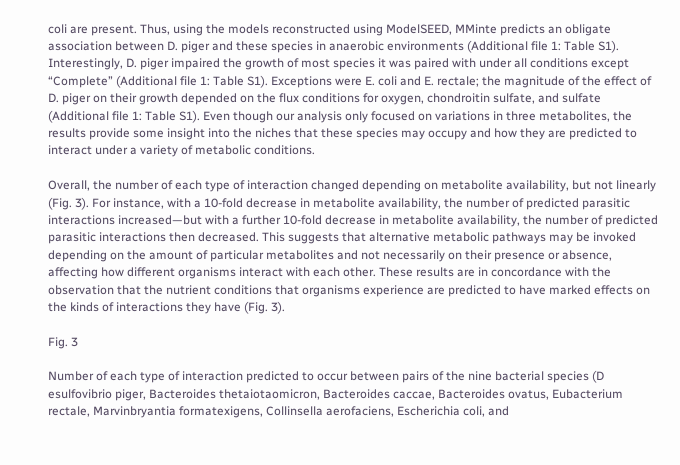coli are present. Thus, using the models reconstructed using ModelSEED, MMinte predicts an obligate association between D. piger and these species in anaerobic environments (Additional file 1: Table S1). Interestingly, D. piger impaired the growth of most species it was paired with under all conditions except “Complete” (Additional file 1: Table S1). Exceptions were E. coli and E. rectale; the magnitude of the effect of D. piger on their growth depended on the flux conditions for oxygen, chondroitin sulfate, and sulfate (Additional file 1: Table S1). Even though our analysis only focused on variations in three metabolites, the results provide some insight into the niches that these species may occupy and how they are predicted to interact under a variety of metabolic conditions.

Overall, the number of each type of interaction changed depending on metabolite availability, but not linearly (Fig. 3). For instance, with a 10-fold decrease in metabolite availability, the number of predicted parasitic interactions increased—but with a further 10-fold decrease in metabolite availability, the number of predicted parasitic interactions then decreased. This suggests that alternative metabolic pathways may be invoked depending on the amount of particular metabolites and not necessarily on their presence or absence, affecting how different organisms interact with each other. These results are in concordance with the observation that the nutrient conditions that organisms experience are predicted to have marked effects on the kinds of interactions they have (Fig. 3).

Fig. 3

Number of each type of interaction predicted to occur between pairs of the nine bacterial species (D esulfovibrio piger, Bacteroides thetaiotaomicron, Bacteroides caccae, Bacteroides ovatus, Eubacterium rectale, Marvinbryantia formatexigens, Collinsella aerofaciens, Escherichia coli, and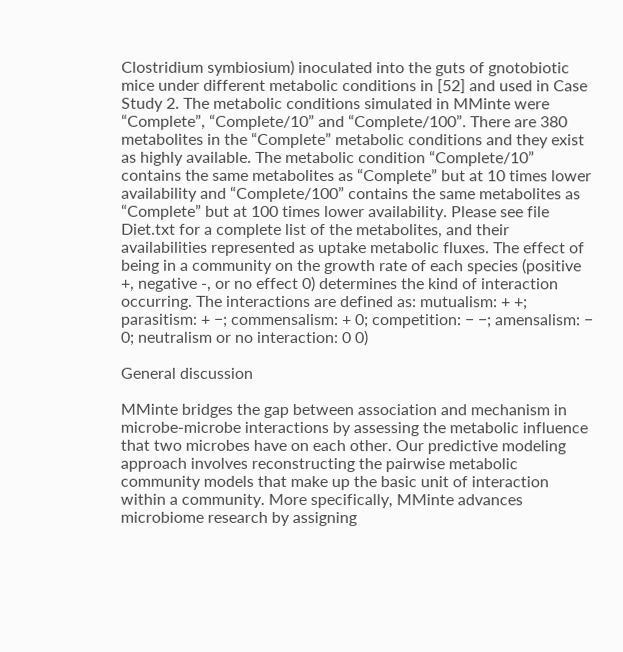Clostridium symbiosium) inoculated into the guts of gnotobiotic mice under different metabolic conditions in [52] and used in Case Study 2. The metabolic conditions simulated in MMinte were “Complete”, “Complete/10” and “Complete/100”. There are 380 metabolites in the “Complete” metabolic conditions and they exist as highly available. The metabolic condition “Complete/10” contains the same metabolites as “Complete” but at 10 times lower availability and “Complete/100” contains the same metabolites as “Complete” but at 100 times lower availability. Please see file Diet.txt for a complete list of the metabolites, and their availabilities represented as uptake metabolic fluxes. The effect of being in a community on the growth rate of each species (positive +, negative -, or no effect 0) determines the kind of interaction occurring. The interactions are defined as: mutualism: + +; parasitism: + −; commensalism: + 0; competition: − −; amensalism: − 0; neutralism or no interaction: 0 0)

General discussion

MMinte bridges the gap between association and mechanism in microbe-microbe interactions by assessing the metabolic influence that two microbes have on each other. Our predictive modeling approach involves reconstructing the pairwise metabolic community models that make up the basic unit of interaction within a community. More specifically, MMinte advances microbiome research by assigning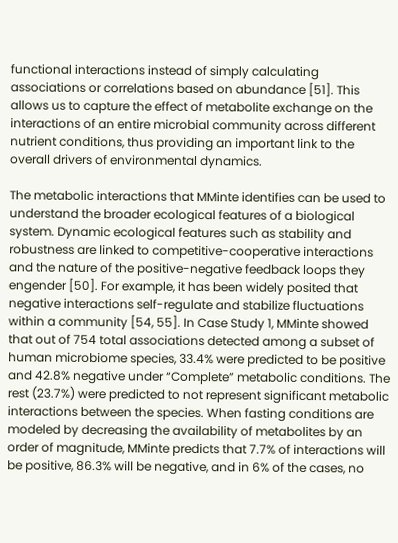functional interactions instead of simply calculating associations or correlations based on abundance [51]. This allows us to capture the effect of metabolite exchange on the interactions of an entire microbial community across different nutrient conditions, thus providing an important link to the overall drivers of environmental dynamics.

The metabolic interactions that MMinte identifies can be used to understand the broader ecological features of a biological system. Dynamic ecological features such as stability and robustness are linked to competitive-cooperative interactions and the nature of the positive-negative feedback loops they engender [50]. For example, it has been widely posited that negative interactions self-regulate and stabilize fluctuations within a community [54, 55]. In Case Study 1, MMinte showed that out of 754 total associations detected among a subset of human microbiome species, 33.4% were predicted to be positive and 42.8% negative under “Complete” metabolic conditions. The rest (23.7%) were predicted to not represent significant metabolic interactions between the species. When fasting conditions are modeled by decreasing the availability of metabolites by an order of magnitude, MMinte predicts that 7.7% of interactions will be positive, 86.3% will be negative, and in 6% of the cases, no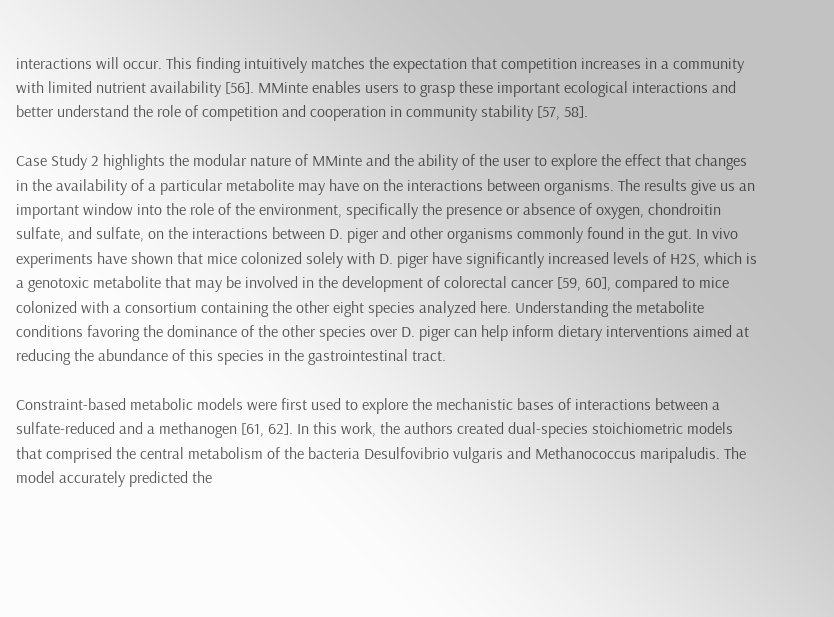interactions will occur. This finding intuitively matches the expectation that competition increases in a community with limited nutrient availability [56]. MMinte enables users to grasp these important ecological interactions and better understand the role of competition and cooperation in community stability [57, 58].

Case Study 2 highlights the modular nature of MMinte and the ability of the user to explore the effect that changes in the availability of a particular metabolite may have on the interactions between organisms. The results give us an important window into the role of the environment, specifically the presence or absence of oxygen, chondroitin sulfate, and sulfate, on the interactions between D. piger and other organisms commonly found in the gut. In vivo experiments have shown that mice colonized solely with D. piger have significantly increased levels of H2S, which is a genotoxic metabolite that may be involved in the development of colorectal cancer [59, 60], compared to mice colonized with a consortium containing the other eight species analyzed here. Understanding the metabolite conditions favoring the dominance of the other species over D. piger can help inform dietary interventions aimed at reducing the abundance of this species in the gastrointestinal tract.

Constraint-based metabolic models were first used to explore the mechanistic bases of interactions between a sulfate-reduced and a methanogen [61, 62]. In this work, the authors created dual-species stoichiometric models that comprised the central metabolism of the bacteria Desulfovibrio vulgaris and Methanococcus maripaludis. The model accurately predicted the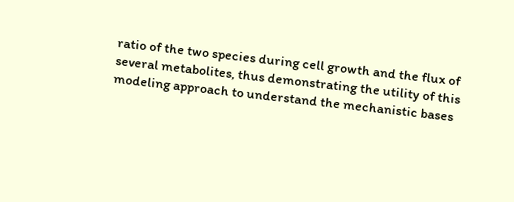ratio of the two species during cell growth and the flux of several metabolites, thus demonstrating the utility of this modeling approach to understand the mechanistic bases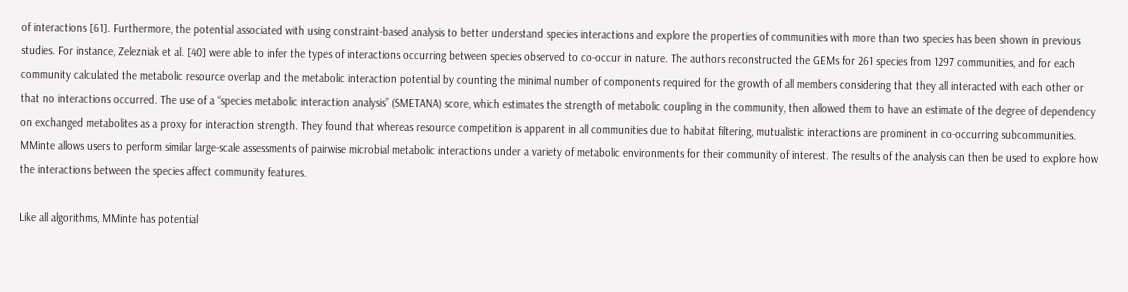of interactions [61]. Furthermore, the potential associated with using constraint-based analysis to better understand species interactions and explore the properties of communities with more than two species has been shown in previous studies. For instance, Zelezniak et al. [40] were able to infer the types of interactions occurring between species observed to co-occur in nature. The authors reconstructed the GEMs for 261 species from 1297 communities, and for each community calculated the metabolic resource overlap and the metabolic interaction potential by counting the minimal number of components required for the growth of all members considering that they all interacted with each other or that no interactions occurred. The use of a “species metabolic interaction analysis” (SMETANA) score, which estimates the strength of metabolic coupling in the community, then allowed them to have an estimate of the degree of dependency on exchanged metabolites as a proxy for interaction strength. They found that whereas resource competition is apparent in all communities due to habitat filtering, mutualistic interactions are prominent in co-occurring subcommunities. MMinte allows users to perform similar large-scale assessments of pairwise microbial metabolic interactions under a variety of metabolic environments for their community of interest. The results of the analysis can then be used to explore how the interactions between the species affect community features.

Like all algorithms, MMinte has potential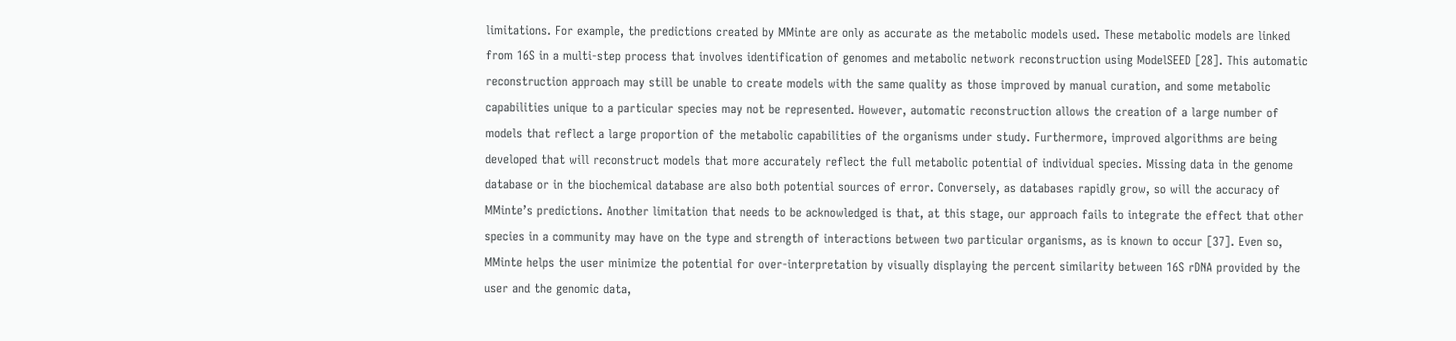limitations. For example, the predictions created by MMinte are only as accurate as the metabolic models used. These metabolic models are linked from 16S in a multi-step process that involves identification of genomes and metabolic network reconstruction using ModelSEED [28]. This automatic reconstruction approach may still be unable to create models with the same quality as those improved by manual curation, and some metabolic capabilities unique to a particular species may not be represented. However, automatic reconstruction allows the creation of a large number of models that reflect a large proportion of the metabolic capabilities of the organisms under study. Furthermore, improved algorithms are being developed that will reconstruct models that more accurately reflect the full metabolic potential of individual species. Missing data in the genome database or in the biochemical database are also both potential sources of error. Conversely, as databases rapidly grow, so will the accuracy of MMinte’s predictions. Another limitation that needs to be acknowledged is that, at this stage, our approach fails to integrate the effect that other species in a community may have on the type and strength of interactions between two particular organisms, as is known to occur [37]. Even so, MMinte helps the user minimize the potential for over-interpretation by visually displaying the percent similarity between 16S rDNA provided by the user and the genomic data,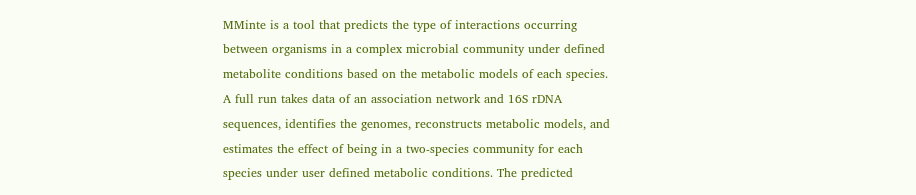MMinte is a tool that predicts the type of interactions occurring between organisms in a complex microbial community under defined metabolite conditions based on the metabolic models of each species. A full run takes data of an association network and 16S rDNA sequences, identifies the genomes, reconstructs metabolic models, and estimates the effect of being in a two-species community for each species under user defined metabolic conditions. The predicted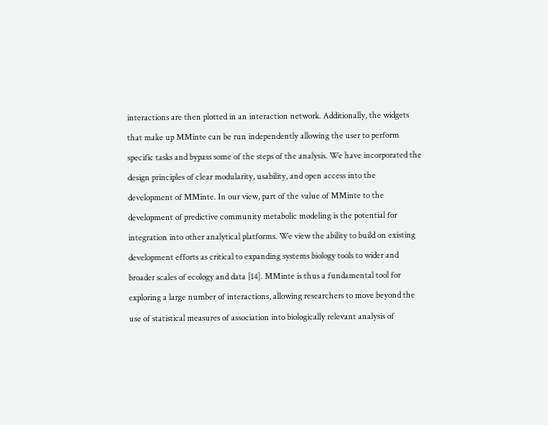interactions are then plotted in an interaction network. Additionally, the widgets that make up MMinte can be run independently allowing the user to perform specific tasks and bypass some of the steps of the analysis. We have incorporated the design principles of clear modularity, usability, and open access into the development of MMinte. In our view, part of the value of MMinte to the development of predictive community metabolic modeling is the potential for integration into other analytical platforms. We view the ability to build on existing development efforts as critical to expanding systems biology tools to wider and broader scales of ecology and data [14]. MMinte is thus a fundamental tool for exploring a large number of interactions, allowing researchers to move beyond the use of statistical measures of association into biologically relevant analysis of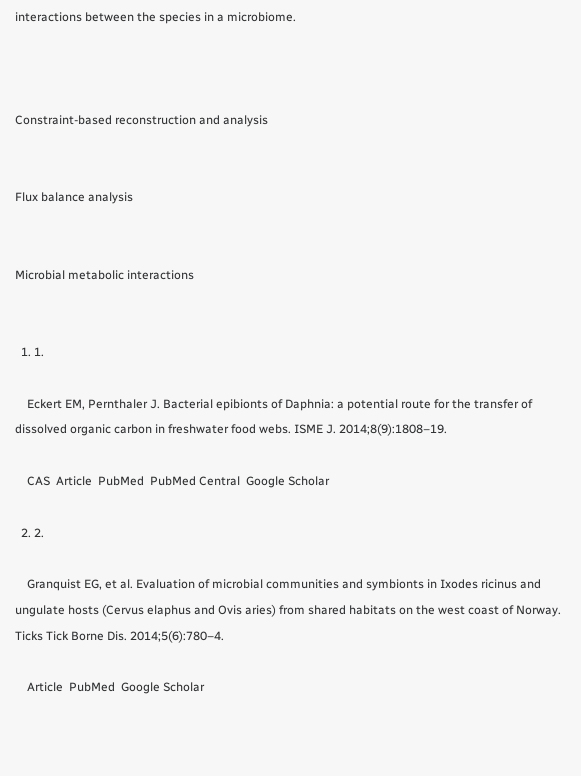interactions between the species in a microbiome.



Constraint-based reconstruction and analysis


Flux balance analysis


Microbial metabolic interactions


  1. 1.

    Eckert EM, Pernthaler J. Bacterial epibionts of Daphnia: a potential route for the transfer of dissolved organic carbon in freshwater food webs. ISME J. 2014;8(9):1808–19.

    CAS  Article  PubMed  PubMed Central  Google Scholar

  2. 2.

    Granquist EG, et al. Evaluation of microbial communities and symbionts in Ixodes ricinus and ungulate hosts (Cervus elaphus and Ovis aries) from shared habitats on the west coast of Norway. Ticks Tick Borne Dis. 2014;5(6):780–4.

    Article  PubMed  Google Scholar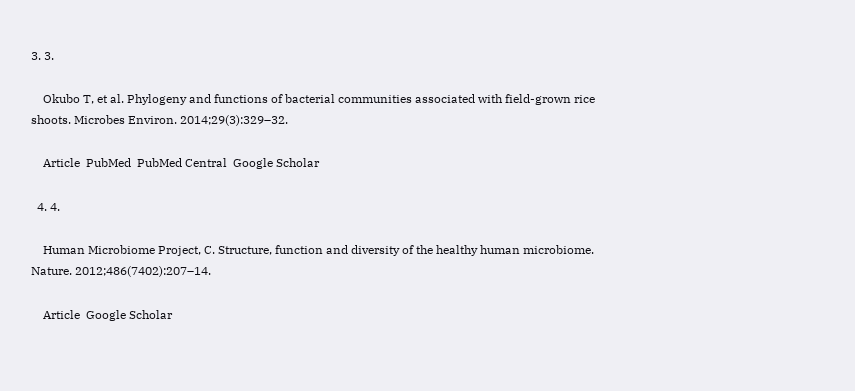3. 3.

    Okubo T, et al. Phylogeny and functions of bacterial communities associated with field-grown rice shoots. Microbes Environ. 2014;29(3):329–32.

    Article  PubMed  PubMed Central  Google Scholar

  4. 4.

    Human Microbiome Project, C. Structure, function and diversity of the healthy human microbiome. Nature. 2012;486(7402):207–14.

    Article  Google Scholar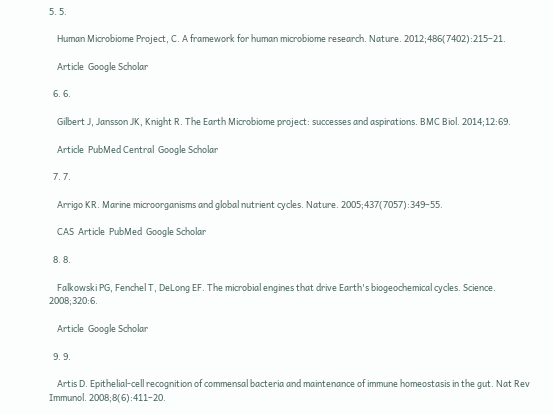5. 5.

    Human Microbiome Project, C. A framework for human microbiome research. Nature. 2012;486(7402):215–21.

    Article  Google Scholar

  6. 6.

    Gilbert J, Jansson JK, Knight R. The Earth Microbiome project: successes and aspirations. BMC Biol. 2014;12:69.

    Article  PubMed Central  Google Scholar

  7. 7.

    Arrigo KR. Marine microorganisms and global nutrient cycles. Nature. 2005;437(7057):349–55.

    CAS  Article  PubMed  Google Scholar

  8. 8.

    Falkowski PG, Fenchel T, DeLong EF. The microbial engines that drive Earth's biogeochemical cycles. Science. 2008;320:6.

    Article  Google Scholar

  9. 9.

    Artis D. Epithelial-cell recognition of commensal bacteria and maintenance of immune homeostasis in the gut. Nat Rev Immunol. 2008;8(6):411–20.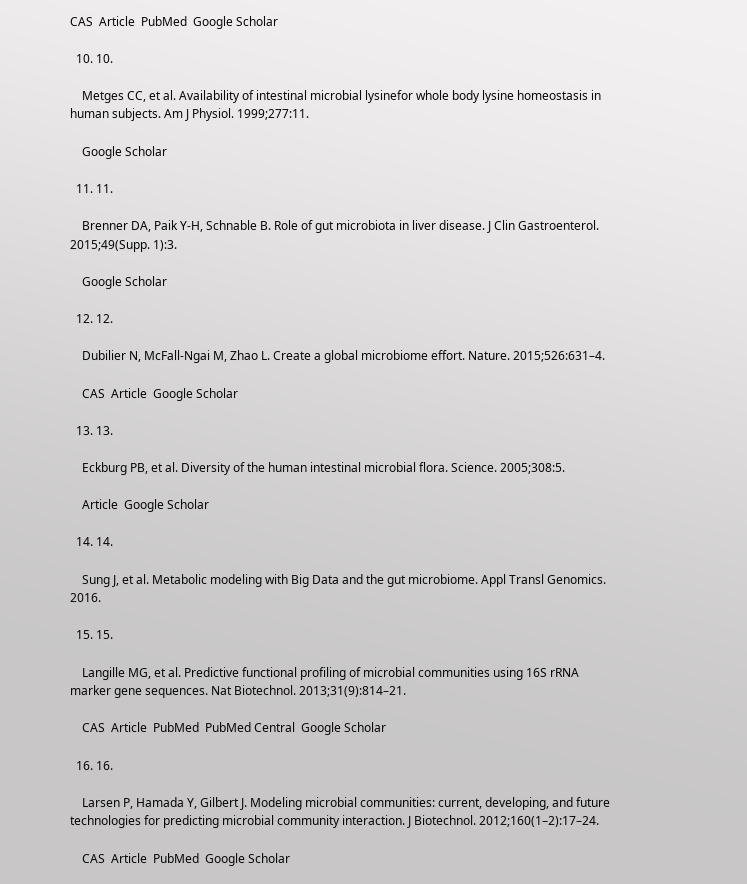CAS  Article  PubMed  Google Scholar

  10. 10.

    Metges CC, et al. Availability of intestinal microbial lysinefor whole body lysine homeostasis in human subjects. Am J Physiol. 1999;277:11.

    Google Scholar

  11. 11.

    Brenner DA, Paik Y-H, Schnable B. Role of gut microbiota in liver disease. J Clin Gastroenterol. 2015;49(Supp. 1):3.

    Google Scholar

  12. 12.

    Dubilier N, McFall-Ngai M, Zhao L. Create a global microbiome effort. Nature. 2015;526:631–4.

    CAS  Article  Google Scholar

  13. 13.

    Eckburg PB, et al. Diversity of the human intestinal microbial flora. Science. 2005;308:5.

    Article  Google Scholar

  14. 14.

    Sung J, et al. Metabolic modeling with Big Data and the gut microbiome. Appl Transl Genomics. 2016.

  15. 15.

    Langille MG, et al. Predictive functional profiling of microbial communities using 16S rRNA marker gene sequences. Nat Biotechnol. 2013;31(9):814–21.

    CAS  Article  PubMed  PubMed Central  Google Scholar

  16. 16.

    Larsen P, Hamada Y, Gilbert J. Modeling microbial communities: current, developing, and future technologies for predicting microbial community interaction. J Biotechnol. 2012;160(1–2):17–24.

    CAS  Article  PubMed  Google Scholar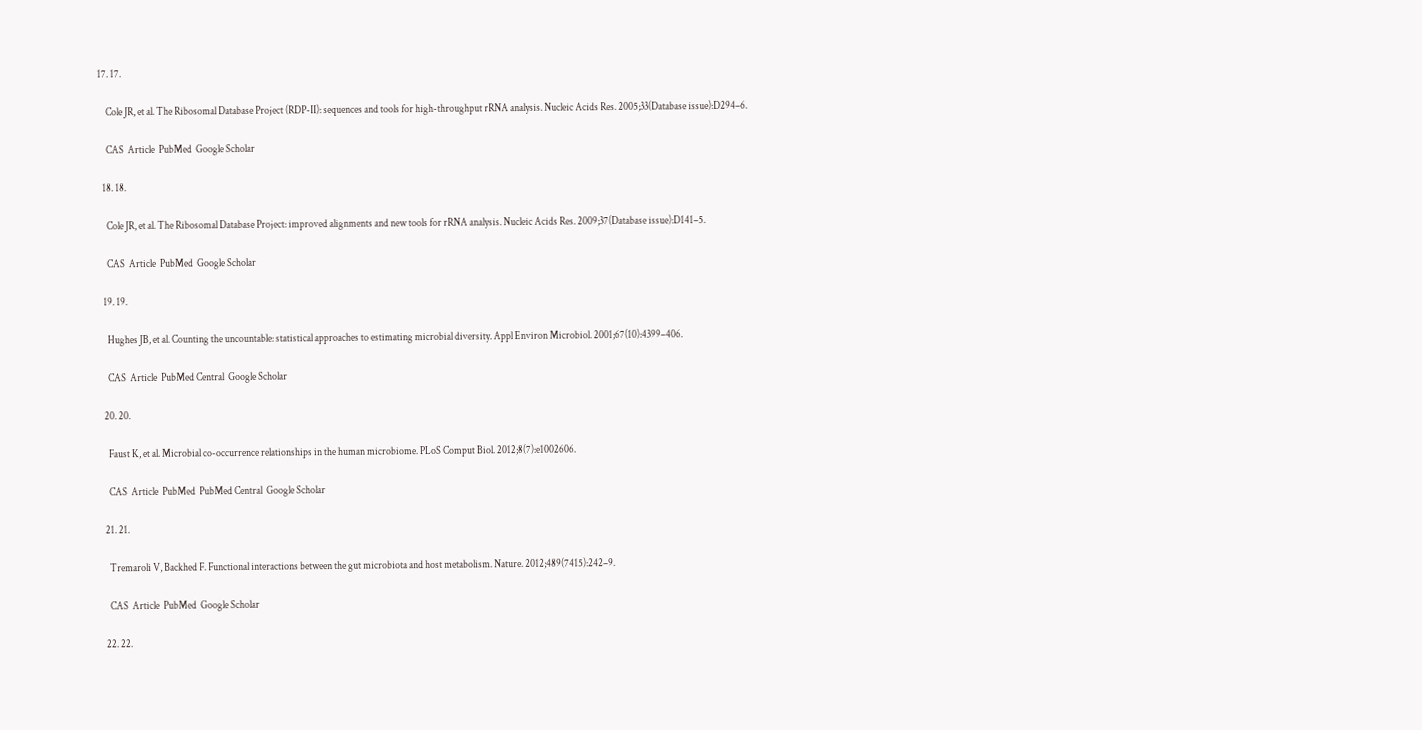17. 17.

    Cole JR, et al. The Ribosomal Database Project (RDP-II): sequences and tools for high-throughput rRNA analysis. Nucleic Acids Res. 2005;33(Database issue):D294–6.

    CAS  Article  PubMed  Google Scholar

  18. 18.

    Cole JR, et al. The Ribosomal Database Project: improved alignments and new tools for rRNA analysis. Nucleic Acids Res. 2009;37(Database issue):D141–5.

    CAS  Article  PubMed  Google Scholar

  19. 19.

    Hughes JB, et al. Counting the uncountable: statistical approaches to estimating microbial diversity. Appl Environ Microbiol. 2001;67(10):4399–406.

    CAS  Article  PubMed Central  Google Scholar

  20. 20.

    Faust K, et al. Microbial co-occurrence relationships in the human microbiome. PLoS Comput Biol. 2012;8(7):e1002606.

    CAS  Article  PubMed  PubMed Central  Google Scholar

  21. 21.

    Tremaroli V, Backhed F. Functional interactions between the gut microbiota and host metabolism. Nature. 2012;489(7415):242–9.

    CAS  Article  PubMed  Google Scholar

  22. 22.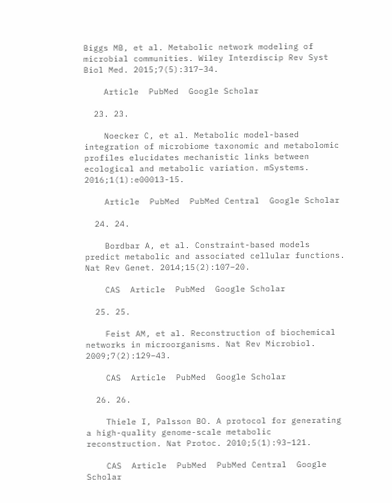Biggs MB, et al. Metabolic network modeling of microbial communities. Wiley Interdiscip Rev Syst Biol Med. 2015;7(5):317–34.

    Article  PubMed  Google Scholar

  23. 23.

    Noecker C, et al. Metabolic model-based integration of microbiome taxonomic and metabolomic profiles elucidates mechanistic links between ecological and metabolic variation. mSystems. 2016;1(1):e00013-15.

    Article  PubMed  PubMed Central  Google Scholar

  24. 24.

    Bordbar A, et al. Constraint-based models predict metabolic and associated cellular functions. Nat Rev Genet. 2014;15(2):107–20.

    CAS  Article  PubMed  Google Scholar

  25. 25.

    Feist AM, et al. Reconstruction of biochemical networks in microorganisms. Nat Rev Microbiol. 2009;7(2):129–43.

    CAS  Article  PubMed  Google Scholar

  26. 26.

    Thiele I, Palsson BO. A protocol for generating a high-quality genome-scale metabolic reconstruction. Nat Protoc. 2010;5(1):93–121.

    CAS  Article  PubMed  PubMed Central  Google Scholar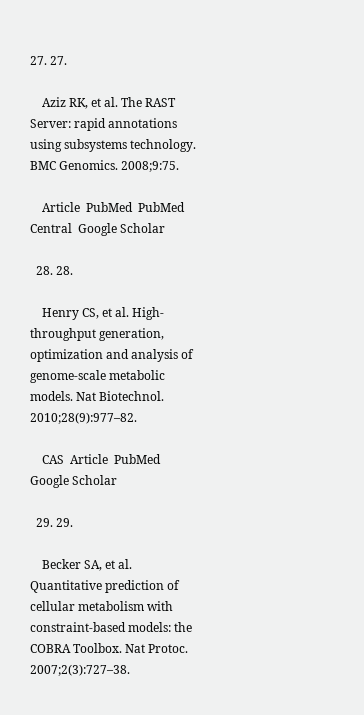27. 27.

    Aziz RK, et al. The RAST Server: rapid annotations using subsystems technology. BMC Genomics. 2008;9:75.

    Article  PubMed  PubMed Central  Google Scholar

  28. 28.

    Henry CS, et al. High-throughput generation, optimization and analysis of genome-scale metabolic models. Nat Biotechnol. 2010;28(9):977–82.

    CAS  Article  PubMed  Google Scholar

  29. 29.

    Becker SA, et al. Quantitative prediction of cellular metabolism with constraint-based models: the COBRA Toolbox. Nat Protoc. 2007;2(3):727–38.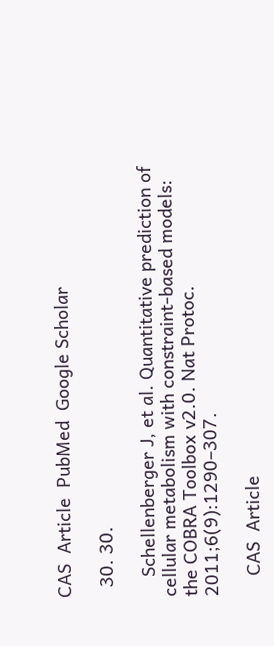CAS  Article  PubMed  Google Scholar

  30. 30.

    Schellenberger J, et al. Quantitative prediction of cellular metabolism with constraint-based models: the COBRA Toolbox v2.0. Nat Protoc. 2011;6(9):1290–307.

    CAS  Article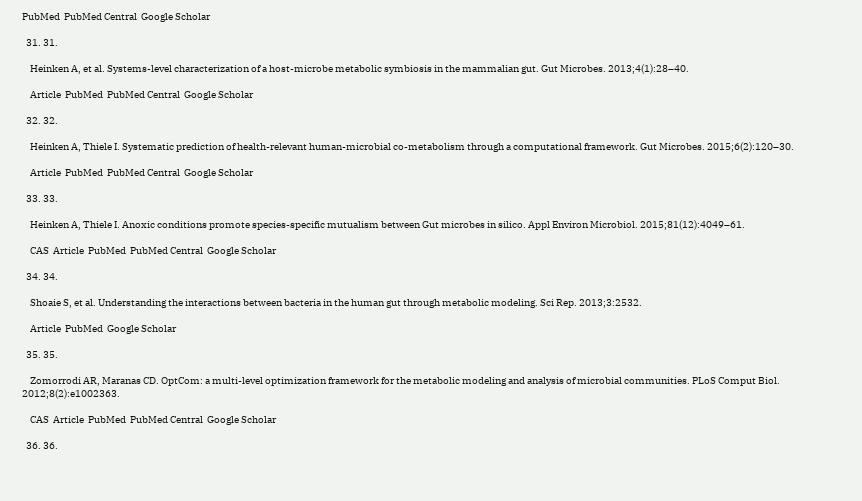PubMed  PubMed Central  Google Scholar

  31. 31.

    Heinken A, et al. Systems-level characterization of a host-microbe metabolic symbiosis in the mammalian gut. Gut Microbes. 2013;4(1):28–40.

    Article  PubMed  PubMed Central  Google Scholar

  32. 32.

    Heinken A, Thiele I. Systematic prediction of health-relevant human-microbial co-metabolism through a computational framework. Gut Microbes. 2015;6(2):120–30.

    Article  PubMed  PubMed Central  Google Scholar

  33. 33.

    Heinken A, Thiele I. Anoxic conditions promote species-specific mutualism between Gut microbes in silico. Appl Environ Microbiol. 2015;81(12):4049–61.

    CAS  Article  PubMed  PubMed Central  Google Scholar

  34. 34.

    Shoaie S, et al. Understanding the interactions between bacteria in the human gut through metabolic modeling. Sci Rep. 2013;3:2532.

    Article  PubMed  Google Scholar

  35. 35.

    Zomorrodi AR, Maranas CD. OptCom: a multi-level optimization framework for the metabolic modeling and analysis of microbial communities. PLoS Comput Biol. 2012;8(2):e1002363.

    CAS  Article  PubMed  PubMed Central  Google Scholar

  36. 36.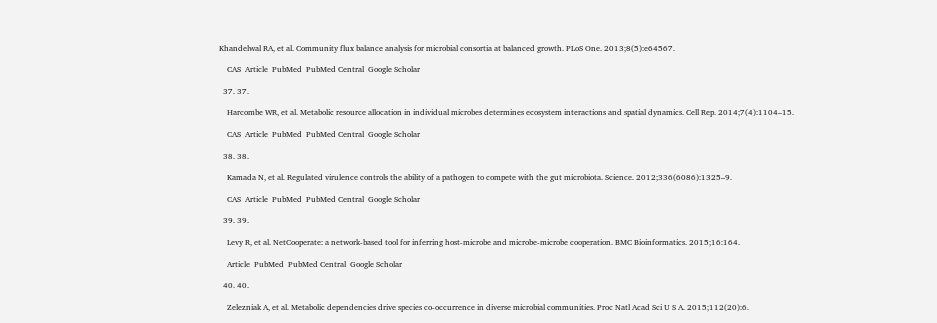Khandelwal RA, et al. Community flux balance analysis for microbial consortia at balanced growth. PLoS One. 2013;8(5):e64567.

    CAS  Article  PubMed  PubMed Central  Google Scholar

  37. 37.

    Harcombe WR, et al. Metabolic resource allocation in individual microbes determines ecosystem interactions and spatial dynamics. Cell Rep. 2014;7(4):1104–15.

    CAS  Article  PubMed  PubMed Central  Google Scholar

  38. 38.

    Kamada N, et al. Regulated virulence controls the ability of a pathogen to compete with the gut microbiota. Science. 2012;336(6086):1325–9.

    CAS  Article  PubMed  PubMed Central  Google Scholar

  39. 39.

    Levy R, et al. NetCooperate: a network-based tool for inferring host-microbe and microbe-microbe cooperation. BMC Bioinformatics. 2015;16:164.

    Article  PubMed  PubMed Central  Google Scholar

  40. 40.

    Zelezniak A, et al. Metabolic dependencies drive species co-occurrence in diverse microbial communities. Proc Natl Acad Sci U S A. 2015;112(20):6.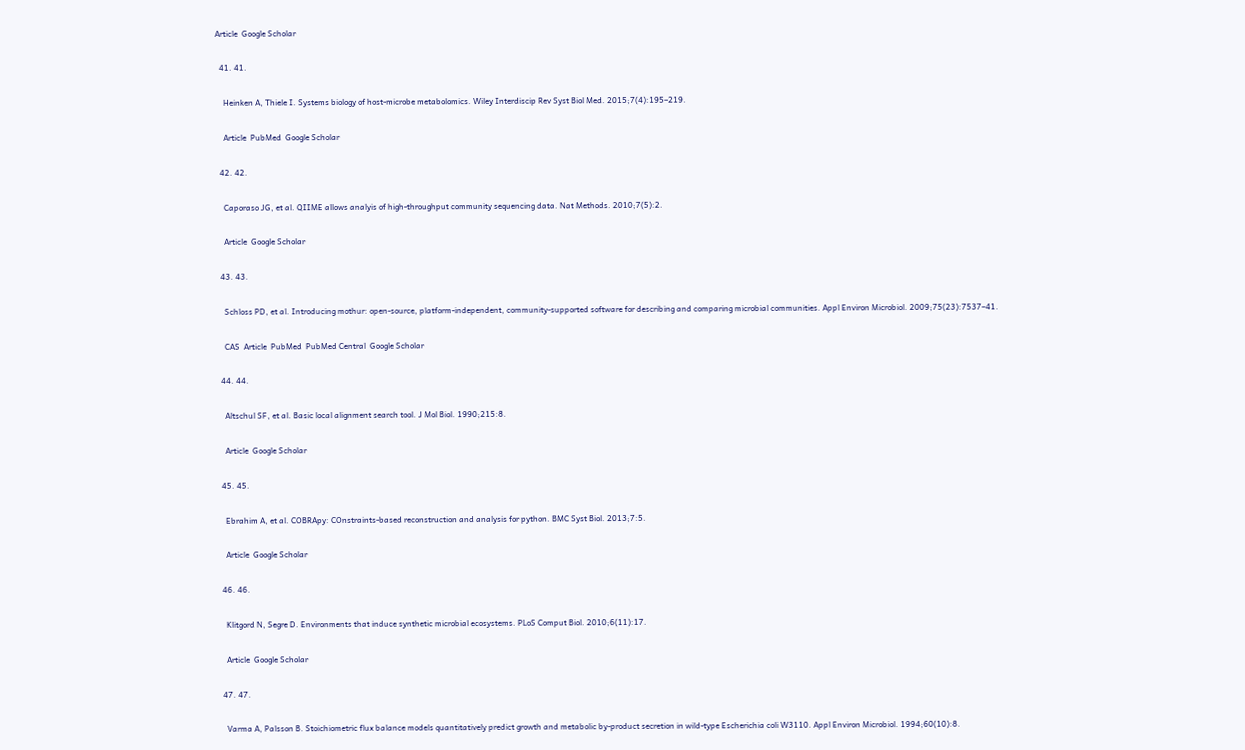Article  Google Scholar

  41. 41.

    Heinken A, Thiele I. Systems biology of host-microbe metabolomics. Wiley Interdiscip Rev Syst Biol Med. 2015;7(4):195–219.

    Article  PubMed  Google Scholar

  42. 42.

    Caporaso JG, et al. QIIME allows analyis of high-throughput community sequencing data. Nat Methods. 2010;7(5):2.

    Article  Google Scholar

  43. 43.

    Schloss PD, et al. Introducing mothur: open-source, platform-independent, community-supported software for describing and comparing microbial communities. Appl Environ Microbiol. 2009;75(23):7537–41.

    CAS  Article  PubMed  PubMed Central  Google Scholar

  44. 44.

    Altschul SF, et al. Basic local alignment search tool. J Mol Biol. 1990;215:8.

    Article  Google Scholar

  45. 45.

    Ebrahim A, et al. COBRApy: COnstraints-based reconstruction and analysis for python. BMC Syst Biol. 2013;7:5.

    Article  Google Scholar

  46. 46.

    Klitgord N, Segre D. Environments that induce synthetic microbial ecosystems. PLoS Comput Biol. 2010;6(11):17.

    Article  Google Scholar

  47. 47.

    Varma A, Palsson B. Stoichiometric flux balance models quantitatively predict growth and metabolic by-product secretion in wild-type Escherichia coli W3110. Appl Environ Microbiol. 1994;60(10):8.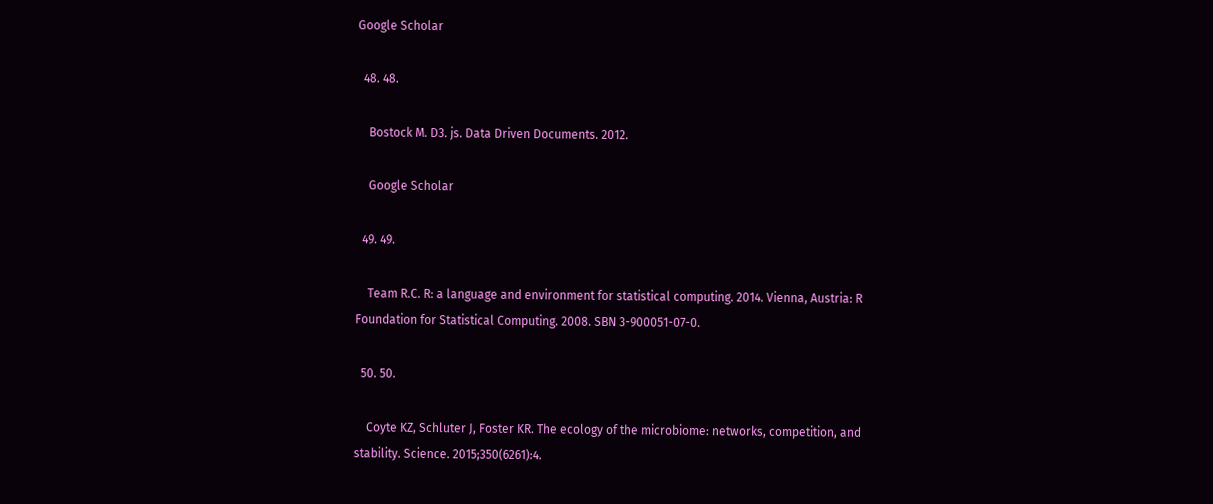Google Scholar

  48. 48.

    Bostock M. D3. js. Data Driven Documents. 2012.

    Google Scholar

  49. 49.

    Team R.C. R: a language and environment for statistical computing. 2014. Vienna, Austria: R Foundation for Statistical Computing. 2008. SBN 3-900051-07-0.

  50. 50.

    Coyte KZ, Schluter J, Foster KR. The ecology of the microbiome: networks, competition, and stability. Science. 2015;350(6261):4.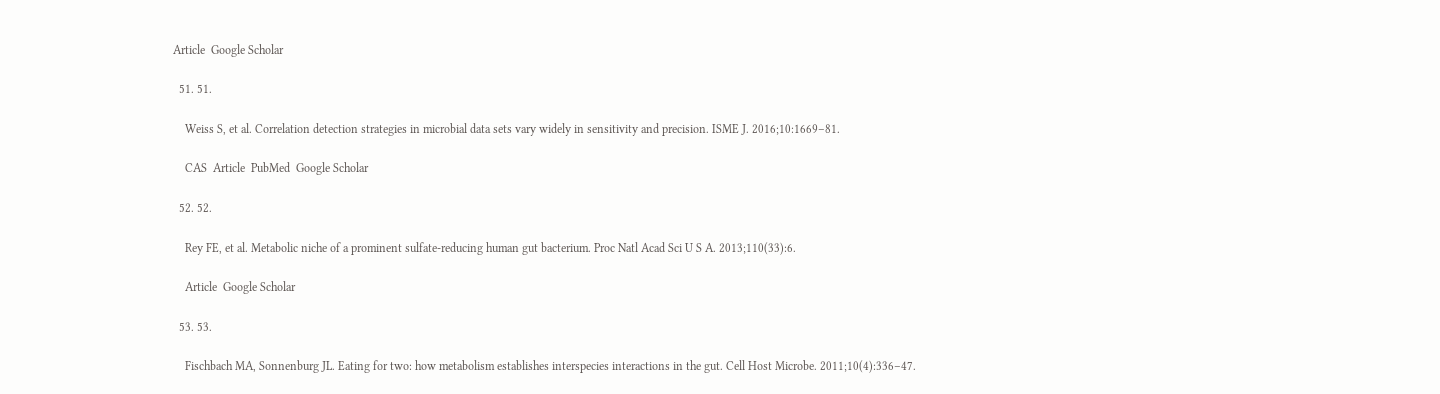Article  Google Scholar

  51. 51.

    Weiss S, et al. Correlation detection strategies in microbial data sets vary widely in sensitivity and precision. ISME J. 2016;10:1669–81.

    CAS  Article  PubMed  Google Scholar

  52. 52.

    Rey FE, et al. Metabolic niche of a prominent sulfate-reducing human gut bacterium. Proc Natl Acad Sci U S A. 2013;110(33):6.

    Article  Google Scholar

  53. 53.

    Fischbach MA, Sonnenburg JL. Eating for two: how metabolism establishes interspecies interactions in the gut. Cell Host Microbe. 2011;10(4):336–47.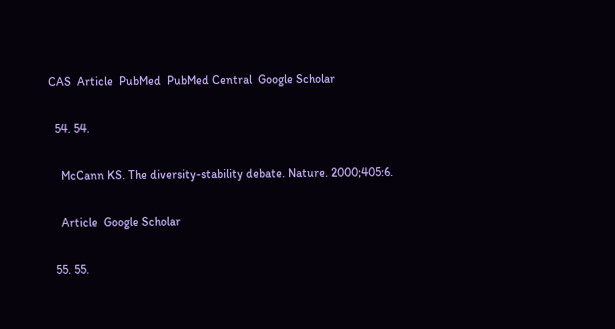CAS  Article  PubMed  PubMed Central  Google Scholar

  54. 54.

    McCann KS. The diversity-stability debate. Nature. 2000;405:6.

    Article  Google Scholar

  55. 55.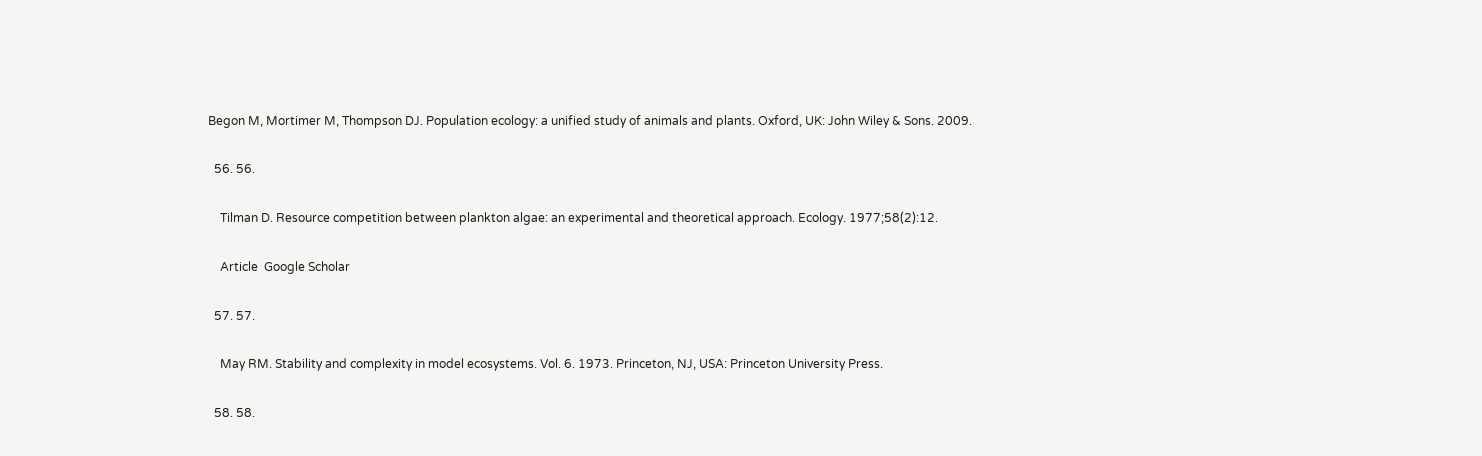Begon M, Mortimer M, Thompson DJ. Population ecology: a unified study of animals and plants. Oxford, UK: John Wiley & Sons. 2009.

  56. 56.

    Tilman D. Resource competition between plankton algae: an experimental and theoretical approach. Ecology. 1977;58(2):12.

    Article  Google Scholar

  57. 57.

    May RM. Stability and complexity in model ecosystems. Vol. 6. 1973. Princeton, NJ, USA: Princeton University Press.

  58. 58.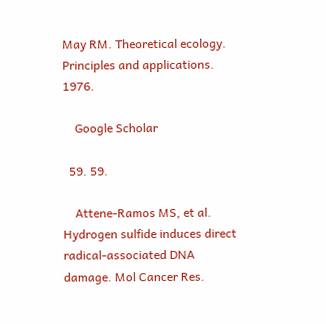May RM. Theoretical ecology. Principles and applications. 1976.

    Google Scholar

  59. 59.

    Attene-Ramos MS, et al. Hydrogen sulfide induces direct radical-associated DNA damage. Mol Cancer Res.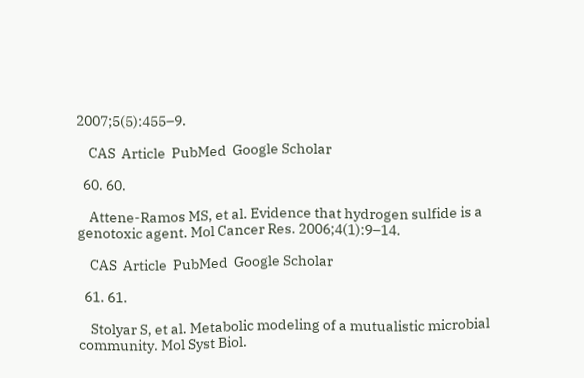2007;5(5):455–9.

    CAS  Article  PubMed  Google Scholar

  60. 60.

    Attene-Ramos MS, et al. Evidence that hydrogen sulfide is a genotoxic agent. Mol Cancer Res. 2006;4(1):9–14.

    CAS  Article  PubMed  Google Scholar

  61. 61.

    Stolyar S, et al. Metabolic modeling of a mutualistic microbial community. Mol Syst Biol.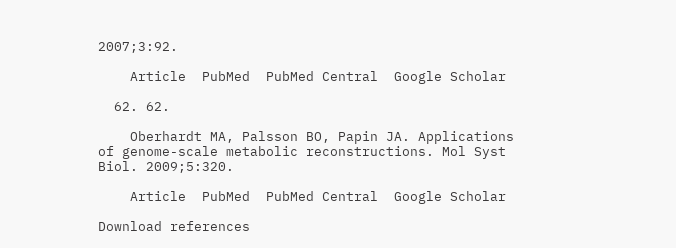2007;3:92.

    Article  PubMed  PubMed Central  Google Scholar

  62. 62.

    Oberhardt MA, Palsson BO, Papin JA. Applications of genome-scale metabolic reconstructions. Mol Syst Biol. 2009;5:320.

    Article  PubMed  PubMed Central  Google Scholar

Download references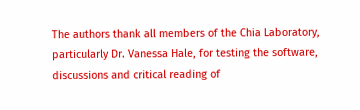The authors thank all members of the Chia Laboratory, particularly Dr. Vanessa Hale, for testing the software, discussions and critical reading of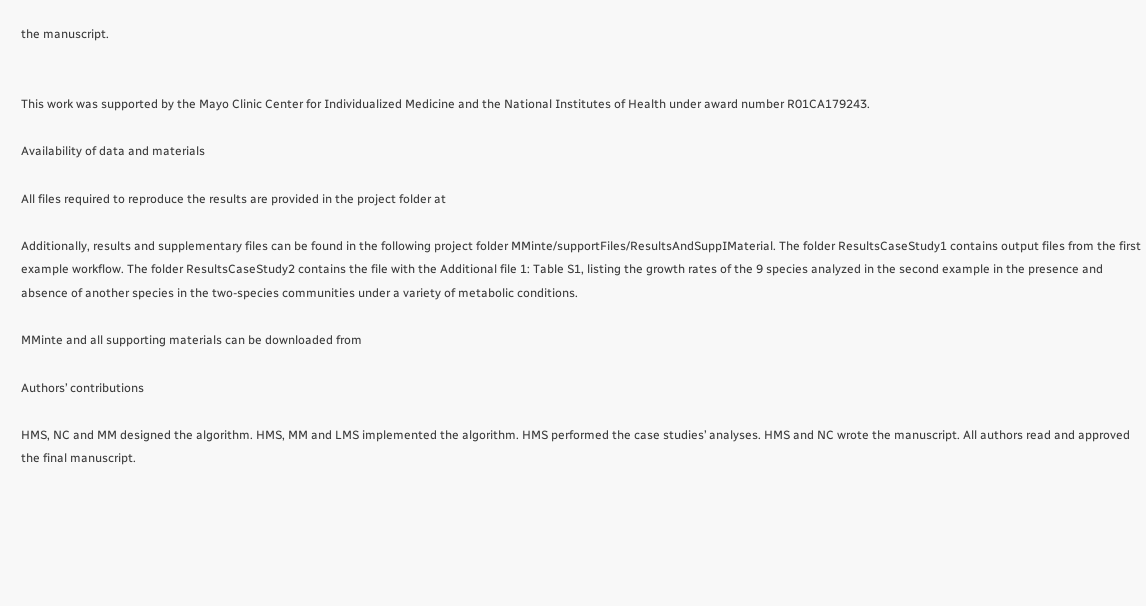the manuscript.


This work was supported by the Mayo Clinic Center for Individualized Medicine and the National Institutes of Health under award number R01CA179243.

Availability of data and materials

All files required to reproduce the results are provided in the project folder at

Additionally, results and supplementary files can be found in the following project folder MMinte/supportFiles/ResultsAndSuppIMaterial. The folder ResultsCaseStudy1 contains output files from the first example workflow. The folder ResultsCaseStudy2 contains the file with the Additional file 1: Table S1, listing the growth rates of the 9 species analyzed in the second example in the presence and absence of another species in the two-species communities under a variety of metabolic conditions.

MMinte and all supporting materials can be downloaded from

Authors’ contributions

HMS, NC and MM designed the algorithm. HMS, MM and LMS implemented the algorithm. HMS performed the case studies’ analyses. HMS and NC wrote the manuscript. All authors read and approved the final manuscript.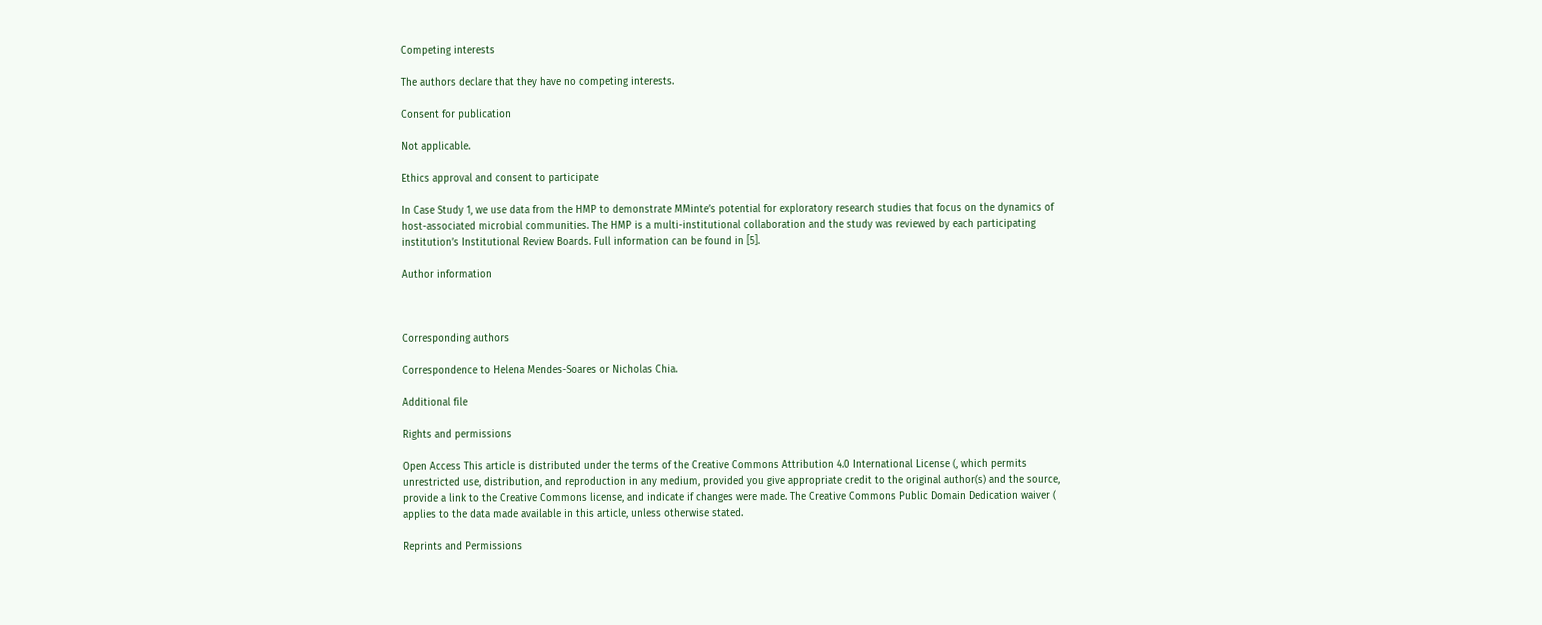Competing interests

The authors declare that they have no competing interests.

Consent for publication

Not applicable.

Ethics approval and consent to participate

In Case Study 1, we use data from the HMP to demonstrate MMinte’s potential for exploratory research studies that focus on the dynamics of host-associated microbial communities. The HMP is a multi-institutional collaboration and the study was reviewed by each participating institution’s Institutional Review Boards. Full information can be found in [5].

Author information



Corresponding authors

Correspondence to Helena Mendes-Soares or Nicholas Chia.

Additional file

Rights and permissions

Open Access This article is distributed under the terms of the Creative Commons Attribution 4.0 International License (, which permits unrestricted use, distribution, and reproduction in any medium, provided you give appropriate credit to the original author(s) and the source, provide a link to the Creative Commons license, and indicate if changes were made. The Creative Commons Public Domain Dedication waiver ( applies to the data made available in this article, unless otherwise stated.

Reprints and Permissions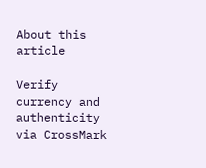About this article

Verify currency and authenticity via CrossMark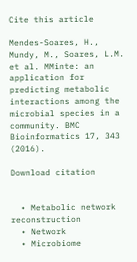Cite this article

Mendes-Soares, H., Mundy, M., Soares, L.M. et al. MMinte: an application for predicting metabolic interactions among the microbial species in a community. BMC Bioinformatics 17, 343 (2016).

Download citation


  • Metabolic network reconstruction
  • Network
  • Microbiome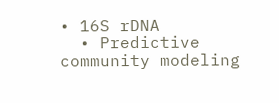• 16S rDNA
  • Predictive community modeling